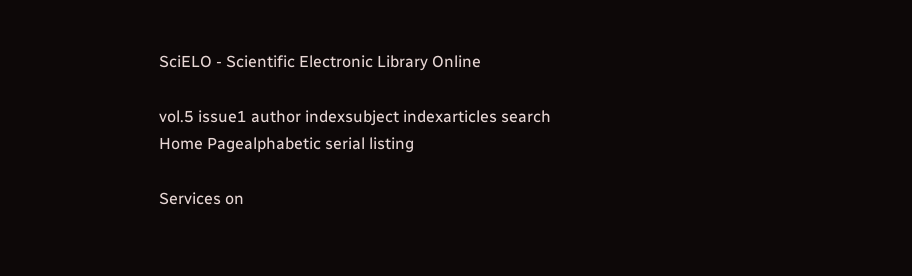SciELO - Scientific Electronic Library Online

vol.5 issue1 author indexsubject indexarticles search
Home Pagealphabetic serial listing

Services on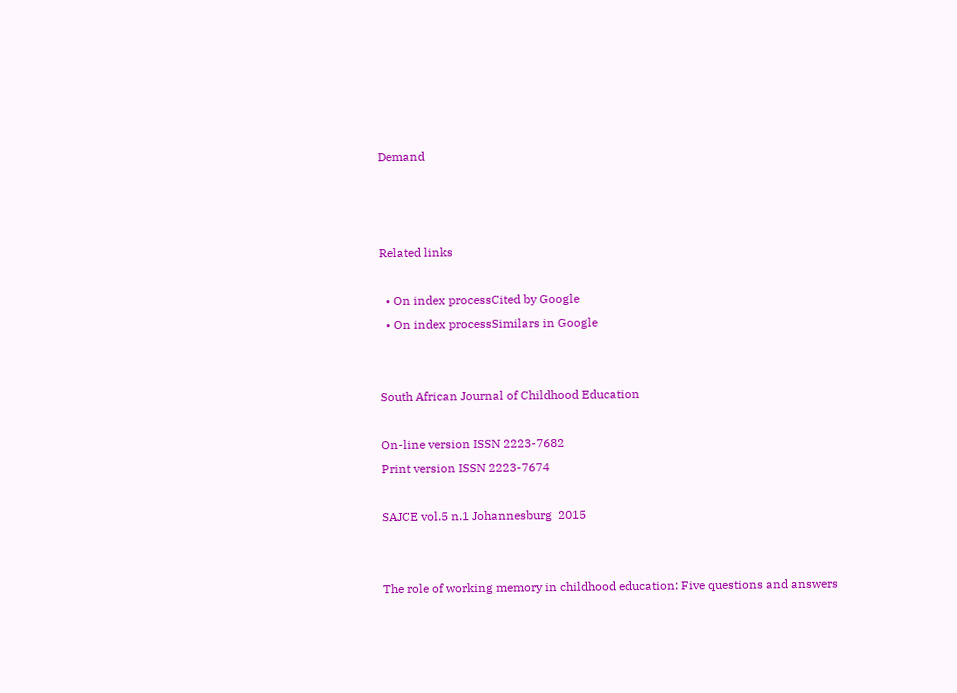Demand



Related links

  • On index processCited by Google
  • On index processSimilars in Google


South African Journal of Childhood Education

On-line version ISSN 2223-7682
Print version ISSN 2223-7674

SAJCE vol.5 n.1 Johannesburg  2015


The role of working memory in childhood education: Five questions and answers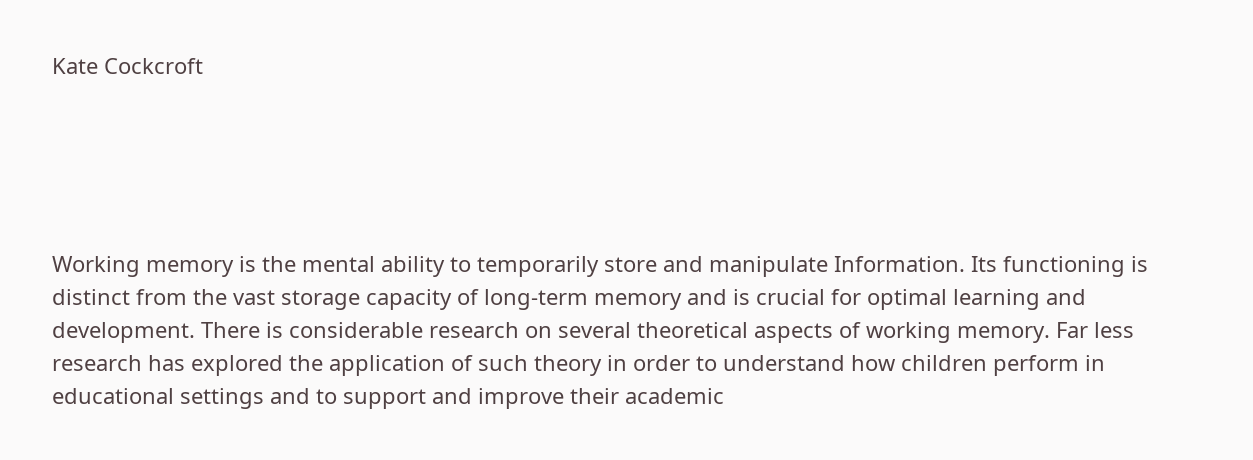Kate Cockcroft





Working memory is the mental ability to temporarily store and manipulate Information. Its functioning is distinct from the vast storage capacity of long-term memory and is crucial for optimal learning and development. There is considerable research on several theoretical aspects of working memory. Far less research has explored the application of such theory in order to understand how children perform in educational settings and to support and improve their academic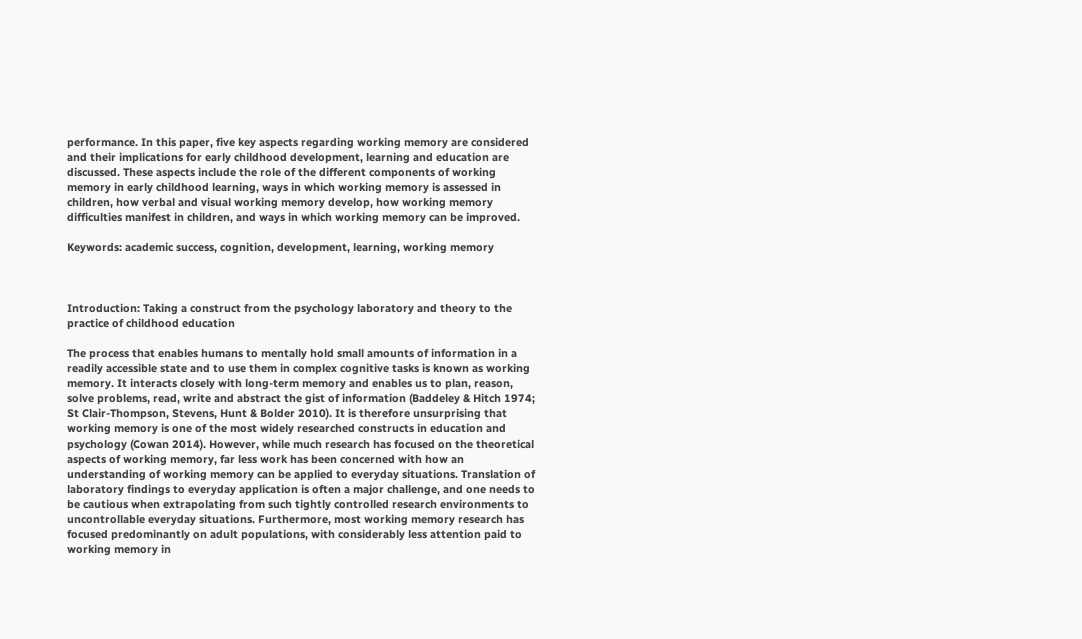performance. In this paper, five key aspects regarding working memory are considered and their implications for early childhood development, learning and education are discussed. These aspects include the role of the different components of working memory in early childhood learning, ways in which working memory is assessed in children, how verbal and visual working memory develop, how working memory difficulties manifest in children, and ways in which working memory can be improved.

Keywords: academic success, cognition, development, learning, working memory



Introduction: Taking a construct from the psychology laboratory and theory to the practice of childhood education

The process that enables humans to mentally hold small amounts of information in a readily accessible state and to use them in complex cognitive tasks is known as working memory. It interacts closely with long-term memory and enables us to plan, reason, solve problems, read, write and abstract the gist of information (Baddeley & Hitch 1974; St Clair-Thompson, Stevens, Hunt & Bolder 2010). It is therefore unsurprising that working memory is one of the most widely researched constructs in education and psychology (Cowan 2014). However, while much research has focused on the theoretical aspects of working memory, far less work has been concerned with how an understanding of working memory can be applied to everyday situations. Translation of laboratory findings to everyday application is often a major challenge, and one needs to be cautious when extrapolating from such tightly controlled research environments to uncontrollable everyday situations. Furthermore, most working memory research has focused predominantly on adult populations, with considerably less attention paid to working memory in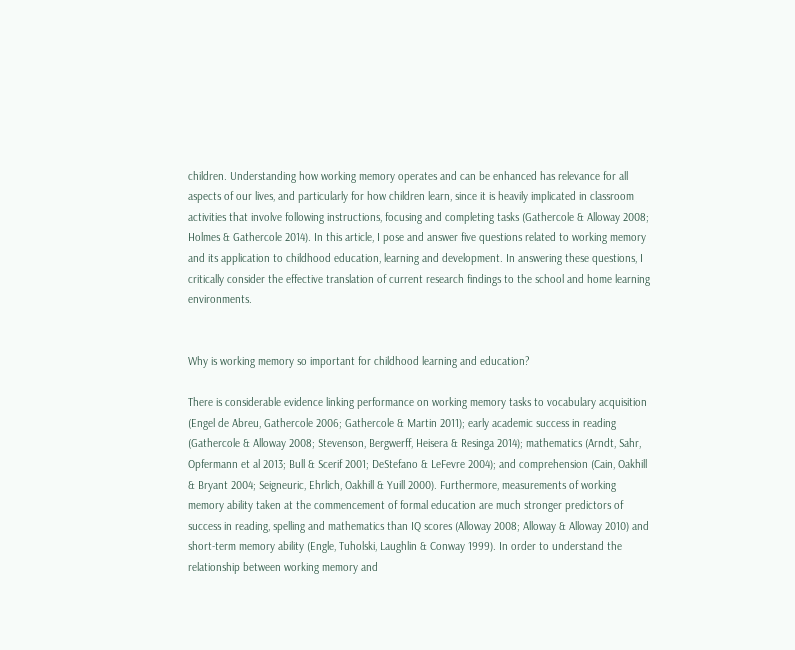children. Understanding how working memory operates and can be enhanced has relevance for all aspects of our lives, and particularly for how children learn, since it is heavily implicated in classroom activities that involve following instructions, focusing and completing tasks (Gathercole & Alloway 2008; Holmes & Gathercole 2014). In this article, I pose and answer five questions related to working memory and its application to childhood education, learning and development. In answering these questions, I critically consider the effective translation of current research findings to the school and home learning environments.


Why is working memory so important for childhood learning and education?

There is considerable evidence linking performance on working memory tasks to vocabulary acquisition (Engel de Abreu, Gathercole 2006; Gathercole & Martin 2011); early academic success in reading (Gathercole & Alloway 2008; Stevenson, Bergwerff, Heisera & Resinga 2014); mathematics (Arndt, Sahr, Opfermann et al 2013; Bull & Scerif 2001; DeStefano & LeFevre 2004); and comprehension (Cain, Oakhill & Bryant 2004; Seigneuric, Ehrlich, Oakhill & Yuill 2000). Furthermore, measurements of working memory ability taken at the commencement of formal education are much stronger predictors of success in reading, spelling and mathematics than IQ scores (Alloway 2008; Alloway & Alloway 2010) and short-term memory ability (Engle, Tuholski, Laughlin & Conway 1999). In order to understand the relationship between working memory and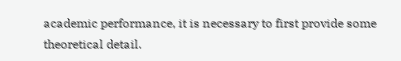academic performance, it is necessary to first provide some theoretical detail.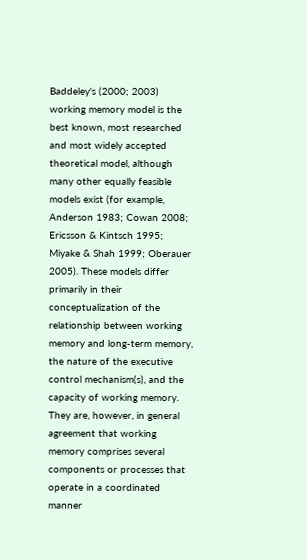Baddeley's (2000; 2003) working memory model is the best known, most researched and most widely accepted theoretical model, although many other equally feasible models exist (for example, Anderson 1983; Cowan 2008; Ericsson & Kintsch 1995; Miyake & Shah 1999; Oberauer 2005). These models differ primarily in their conceptualization of the relationship between working memory and long-term memory, the nature of the executive control mechanism(s), and the capacity of working memory. They are, however, in general agreement that working memory comprises several components or processes that operate in a coordinated manner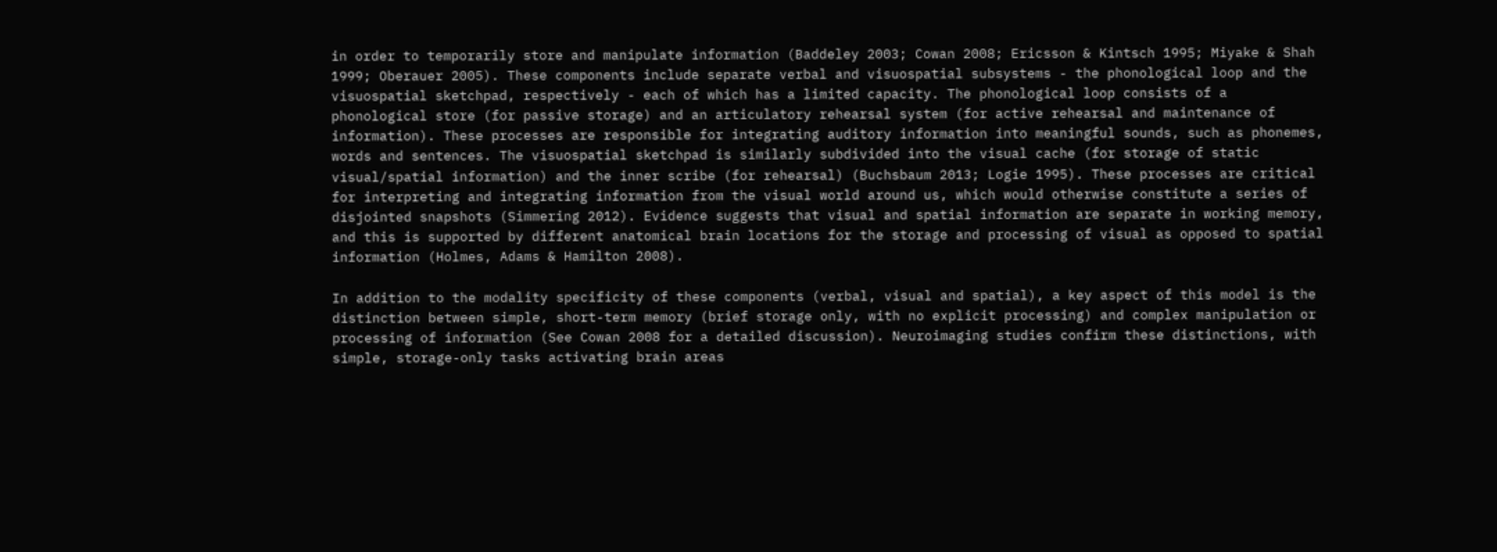in order to temporarily store and manipulate information (Baddeley 2003; Cowan 2008; Ericsson & Kintsch 1995; Miyake & Shah 1999; Oberauer 2005). These components include separate verbal and visuospatial subsystems - the phonological loop and the visuospatial sketchpad, respectively - each of which has a limited capacity. The phonological loop consists of a phonological store (for passive storage) and an articulatory rehearsal system (for active rehearsal and maintenance of information). These processes are responsible for integrating auditory information into meaningful sounds, such as phonemes, words and sentences. The visuospatial sketchpad is similarly subdivided into the visual cache (for storage of static visual/spatial information) and the inner scribe (for rehearsal) (Buchsbaum 2013; Logie 1995). These processes are critical for interpreting and integrating information from the visual world around us, which would otherwise constitute a series of disjointed snapshots (Simmering 2012). Evidence suggests that visual and spatial information are separate in working memory, and this is supported by different anatomical brain locations for the storage and processing of visual as opposed to spatial information (Holmes, Adams & Hamilton 2008).

In addition to the modality specificity of these components (verbal, visual and spatial), a key aspect of this model is the distinction between simple, short-term memory (brief storage only, with no explicit processing) and complex manipulation or processing of information (See Cowan 2008 for a detailed discussion). Neuroimaging studies confirm these distinctions, with simple, storage-only tasks activating brain areas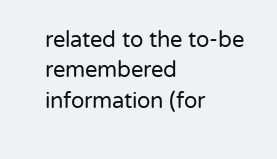related to the to-be remembered information (for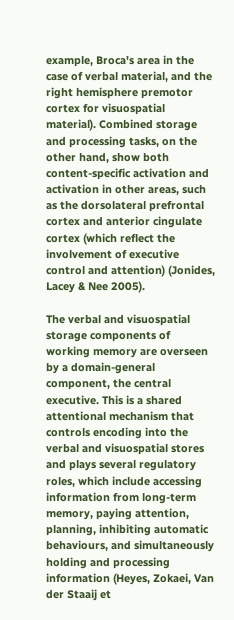example, Broca's area in the case of verbal material, and the right hemisphere premotor cortex for visuospatial material). Combined storage and processing tasks, on the other hand, show both content-specific activation and activation in other areas, such as the dorsolateral prefrontal cortex and anterior cingulate cortex (which reflect the involvement of executive control and attention) (Jonides, Lacey & Nee 2005).

The verbal and visuospatial storage components of working memory are overseen by a domain-general component, the central executive. This is a shared attentional mechanism that controls encoding into the verbal and visuospatial stores and plays several regulatory roles, which include accessing information from long-term memory, paying attention, planning, inhibiting automatic behaviours, and simultaneously holding and processing information (Heyes, Zokaei, Van der Staaij et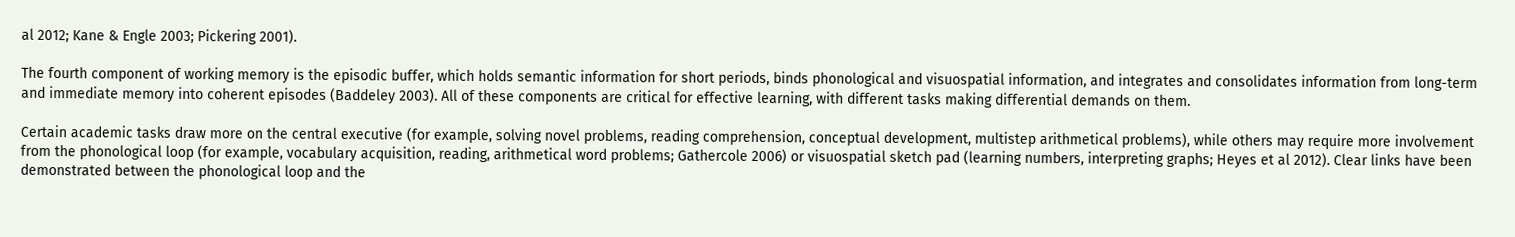al 2012; Kane & Engle 2003; Pickering 2001).

The fourth component of working memory is the episodic buffer, which holds semantic information for short periods, binds phonological and visuospatial information, and integrates and consolidates information from long-term and immediate memory into coherent episodes (Baddeley 2003). All of these components are critical for effective learning, with different tasks making differential demands on them.

Certain academic tasks draw more on the central executive (for example, solving novel problems, reading comprehension, conceptual development, multistep arithmetical problems), while others may require more involvement from the phonological loop (for example, vocabulary acquisition, reading, arithmetical word problems; Gathercole 2006) or visuospatial sketch pad (learning numbers, interpreting graphs; Heyes et al 2012). Clear links have been demonstrated between the phonological loop and the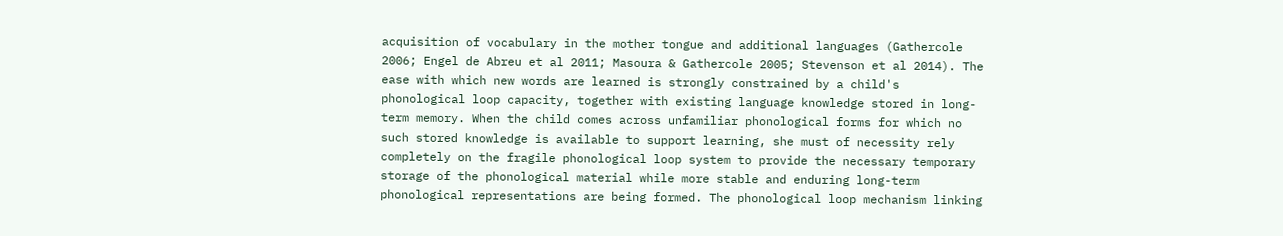acquisition of vocabulary in the mother tongue and additional languages (Gathercole 2006; Engel de Abreu et al 2011; Masoura & Gathercole 2005; Stevenson et al 2014). The ease with which new words are learned is strongly constrained by a child's phonological loop capacity, together with existing language knowledge stored in long-term memory. When the child comes across unfamiliar phonological forms for which no such stored knowledge is available to support learning, she must of necessity rely completely on the fragile phonological loop system to provide the necessary temporary storage of the phonological material while more stable and enduring long-term phonological representations are being formed. The phonological loop mechanism linking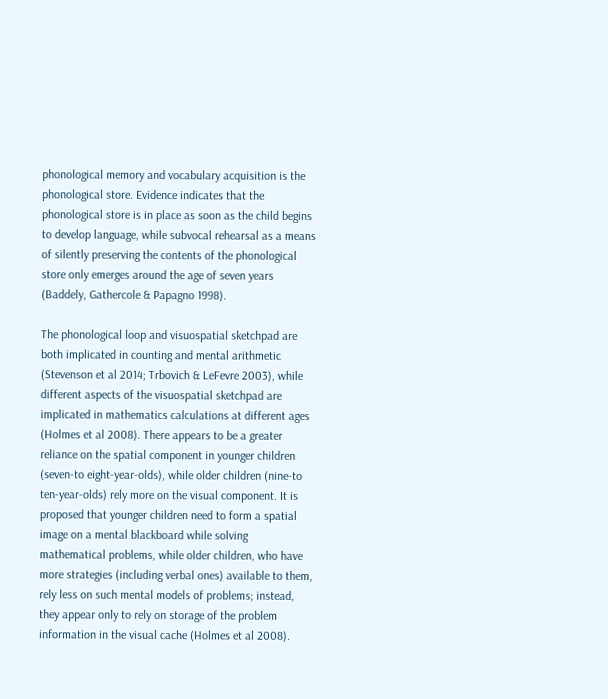phonological memory and vocabulary acquisition is the phonological store. Evidence indicates that the phonological store is in place as soon as the child begins to develop language, while subvocal rehearsal as a means of silently preserving the contents of the phonological store only emerges around the age of seven years (Baddely, Gathercole & Papagno 1998).

The phonological loop and visuospatial sketchpad are both implicated in counting and mental arithmetic (Stevenson et al 2014; Trbovich & LeFevre 2003), while different aspects of the visuospatial sketchpad are implicated in mathematics calculations at different ages (Holmes et al 2008). There appears to be a greater reliance on the spatial component in younger children (seven-to eight-year-olds), while older children (nine-to ten-year-olds) rely more on the visual component. It is proposed that younger children need to form a spatial image on a mental blackboard while solving mathematical problems, while older children, who have more strategies (including verbal ones) available to them, rely less on such mental models of problems; instead, they appear only to rely on storage of the problem information in the visual cache (Holmes et al 2008).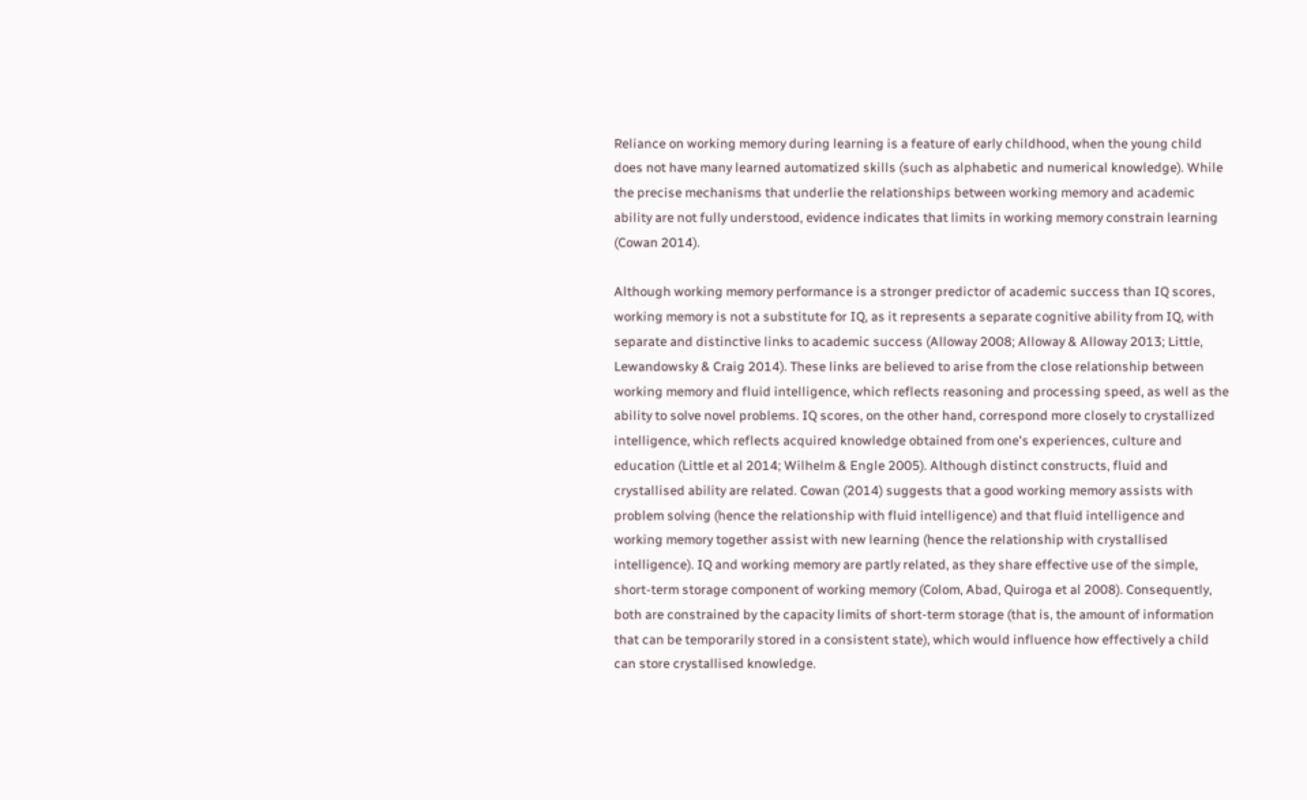Reliance on working memory during learning is a feature of early childhood, when the young child does not have many learned automatized skills (such as alphabetic and numerical knowledge). While the precise mechanisms that underlie the relationships between working memory and academic ability are not fully understood, evidence indicates that limits in working memory constrain learning (Cowan 2014).

Although working memory performance is a stronger predictor of academic success than IQ scores, working memory is not a substitute for IQ, as it represents a separate cognitive ability from IQ, with separate and distinctive links to academic success (Alloway 2008; Alloway & Alloway 2013; Little, Lewandowsky & Craig 2014). These links are believed to arise from the close relationship between working memory and fluid intelligence, which reflects reasoning and processing speed, as well as the ability to solve novel problems. IQ scores, on the other hand, correspond more closely to crystallized intelligence, which reflects acquired knowledge obtained from one's experiences, culture and education (Little et al 2014; Wilhelm & Engle 2005). Although distinct constructs, fluid and crystallised ability are related. Cowan (2014) suggests that a good working memory assists with problem solving (hence the relationship with fluid intelligence) and that fluid intelligence and working memory together assist with new learning (hence the relationship with crystallised intelligence). IQ and working memory are partly related, as they share effective use of the simple, short-term storage component of working memory (Colom, Abad, Quiroga et al 2008). Consequently, both are constrained by the capacity limits of short-term storage (that is, the amount of information that can be temporarily stored in a consistent state), which would influence how effectively a child can store crystallised knowledge.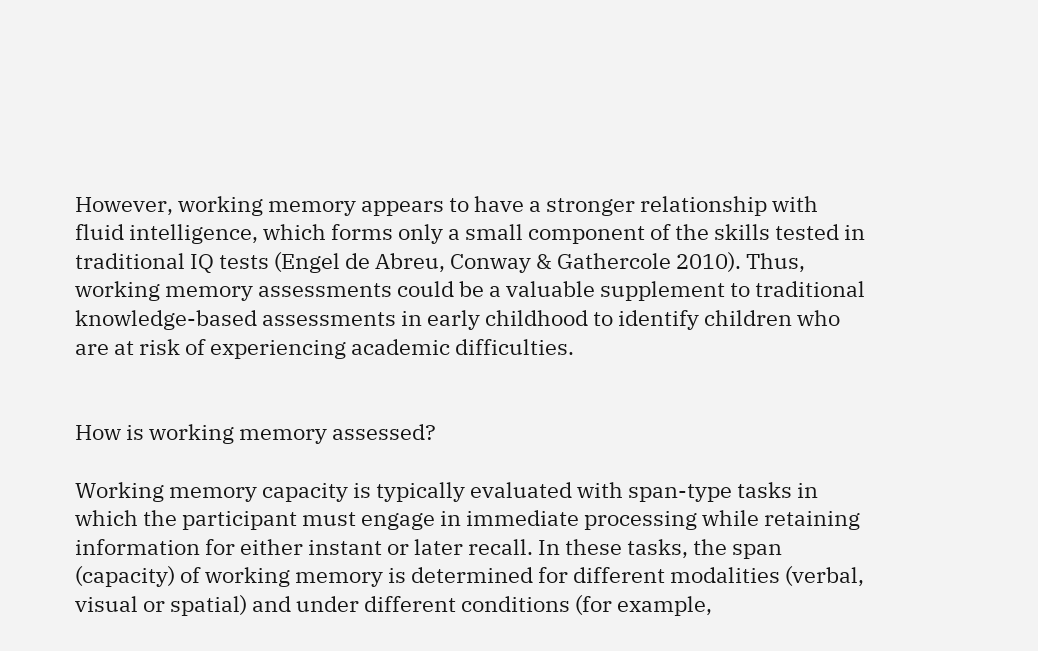However, working memory appears to have a stronger relationship with fluid intelligence, which forms only a small component of the skills tested in traditional IQ tests (Engel de Abreu, Conway & Gathercole 2010). Thus, working memory assessments could be a valuable supplement to traditional knowledge-based assessments in early childhood to identify children who are at risk of experiencing academic difficulties.


How is working memory assessed?

Working memory capacity is typically evaluated with span-type tasks in which the participant must engage in immediate processing while retaining information for either instant or later recall. In these tasks, the span (capacity) of working memory is determined for different modalities (verbal, visual or spatial) and under different conditions (for example,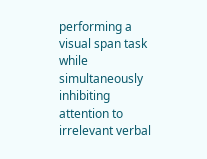performing a visual span task while simultaneously inhibiting attention to irrelevant verbal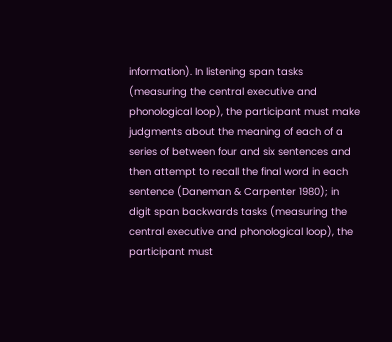information). In listening span tasks (measuring the central executive and phonological loop), the participant must make judgments about the meaning of each of a series of between four and six sentences and then attempt to recall the final word in each sentence (Daneman & Carpenter 1980); in digit span backwards tasks (measuring the central executive and phonological loop), the participant must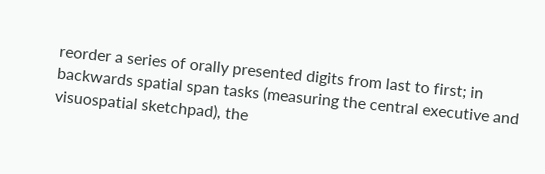reorder a series of orally presented digits from last to first; in backwards spatial span tasks (measuring the central executive and visuospatial sketchpad), the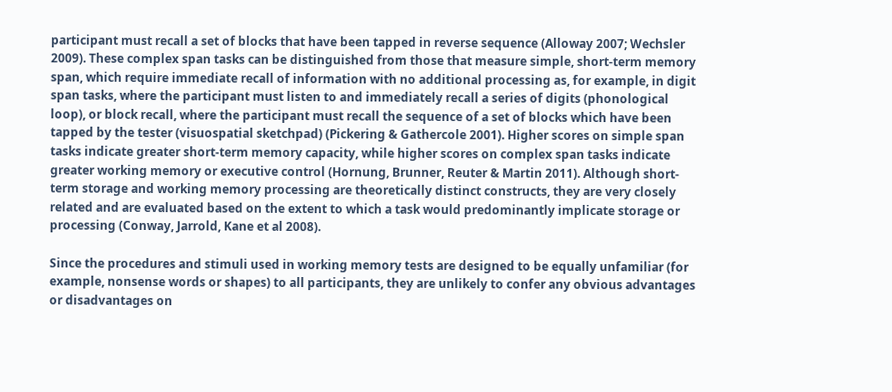participant must recall a set of blocks that have been tapped in reverse sequence (Alloway 2007; Wechsler 2009). These complex span tasks can be distinguished from those that measure simple, short-term memory span, which require immediate recall of information with no additional processing as, for example, in digit span tasks, where the participant must listen to and immediately recall a series of digits (phonological loop), or block recall, where the participant must recall the sequence of a set of blocks which have been tapped by the tester (visuospatial sketchpad) (Pickering & Gathercole 2001). Higher scores on simple span tasks indicate greater short-term memory capacity, while higher scores on complex span tasks indicate greater working memory or executive control (Hornung, Brunner, Reuter & Martin 2011). Although short-term storage and working memory processing are theoretically distinct constructs, they are very closely related and are evaluated based on the extent to which a task would predominantly implicate storage or processing (Conway, Jarrold, Kane et al 2008).

Since the procedures and stimuli used in working memory tests are designed to be equally unfamiliar (for example, nonsense words or shapes) to all participants, they are unlikely to confer any obvious advantages or disadvantages on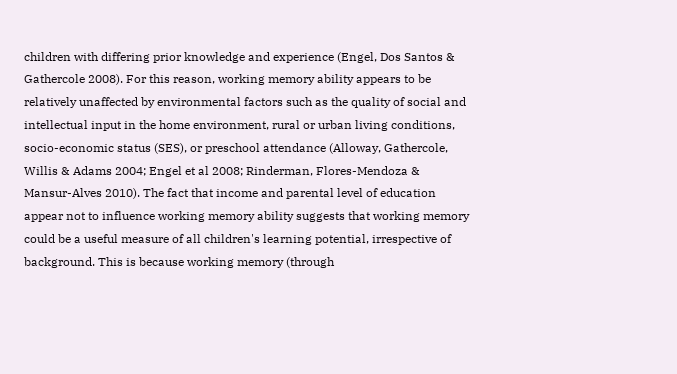children with differing prior knowledge and experience (Engel, Dos Santos & Gathercole 2008). For this reason, working memory ability appears to be relatively unaffected by environmental factors such as the quality of social and intellectual input in the home environment, rural or urban living conditions, socio-economic status (SES), or preschool attendance (Alloway, Gathercole, Willis & Adams 2004; Engel et al 2008; Rinderman, Flores-Mendoza & Mansur-Alves 2010). The fact that income and parental level of education appear not to influence working memory ability suggests that working memory could be a useful measure of all children's learning potential, irrespective of background. This is because working memory (through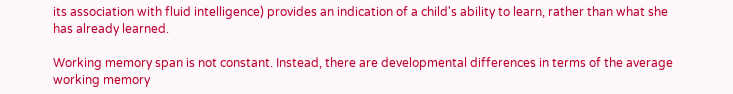its association with fluid intelligence) provides an indication of a child's ability to learn, rather than what she has already learned.

Working memory span is not constant. Instead, there are developmental differences in terms of the average working memory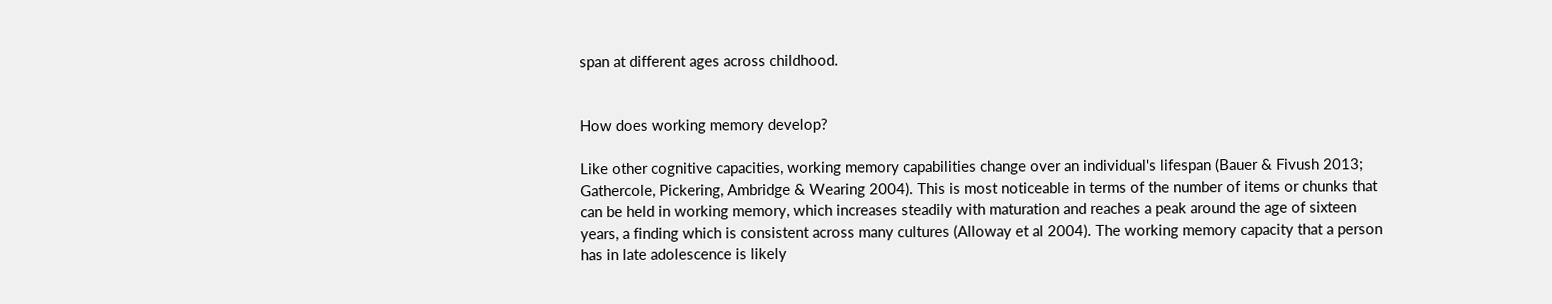span at different ages across childhood.


How does working memory develop?

Like other cognitive capacities, working memory capabilities change over an individual's lifespan (Bauer & Fivush 2013; Gathercole, Pickering, Ambridge & Wearing 2004). This is most noticeable in terms of the number of items or chunks that can be held in working memory, which increases steadily with maturation and reaches a peak around the age of sixteen years, a finding which is consistent across many cultures (Alloway et al 2004). The working memory capacity that a person has in late adolescence is likely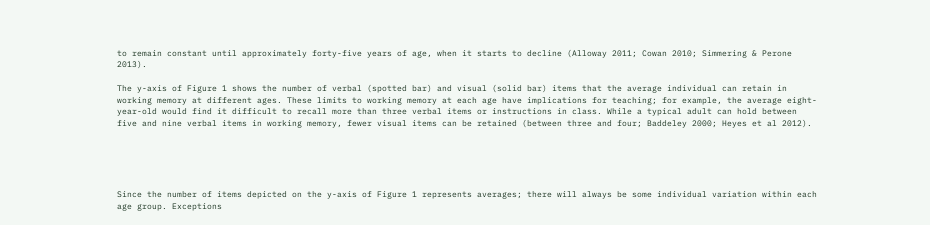to remain constant until approximately forty-five years of age, when it starts to decline (Alloway 2011; Cowan 2010; Simmering & Perone 2013).

The y-axis of Figure 1 shows the number of verbal (spotted bar) and visual (solid bar) items that the average individual can retain in working memory at different ages. These limits to working memory at each age have implications for teaching; for example, the average eight-year-old would find it difficult to recall more than three verbal items or instructions in class. While a typical adult can hold between five and nine verbal items in working memory, fewer visual items can be retained (between three and four; Baddeley 2000; Heyes et al 2012).





Since the number of items depicted on the y-axis of Figure 1 represents averages; there will always be some individual variation within each age group. Exceptions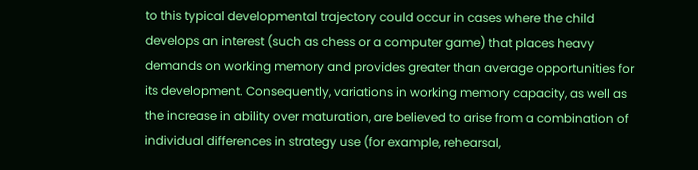to this typical developmental trajectory could occur in cases where the child develops an interest (such as chess or a computer game) that places heavy demands on working memory and provides greater than average opportunities for its development. Consequently, variations in working memory capacity, as well as the increase in ability over maturation, are believed to arise from a combination of individual differences in strategy use (for example, rehearsal,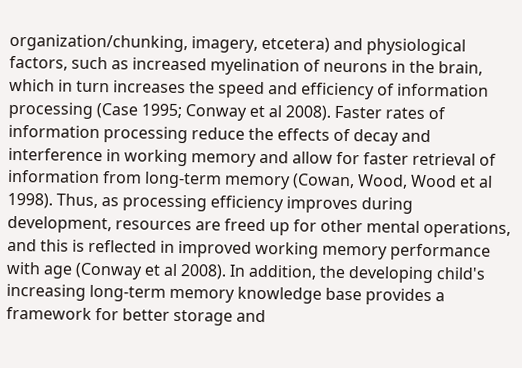organization/chunking, imagery, etcetera) and physiological factors, such as increased myelination of neurons in the brain, which in turn increases the speed and efficiency of information processing (Case 1995; Conway et al 2008). Faster rates of information processing reduce the effects of decay and interference in working memory and allow for faster retrieval of information from long-term memory (Cowan, Wood, Wood et al 1998). Thus, as processing efficiency improves during development, resources are freed up for other mental operations, and this is reflected in improved working memory performance with age (Conway et al 2008). In addition, the developing child's increasing long-term memory knowledge base provides a framework for better storage and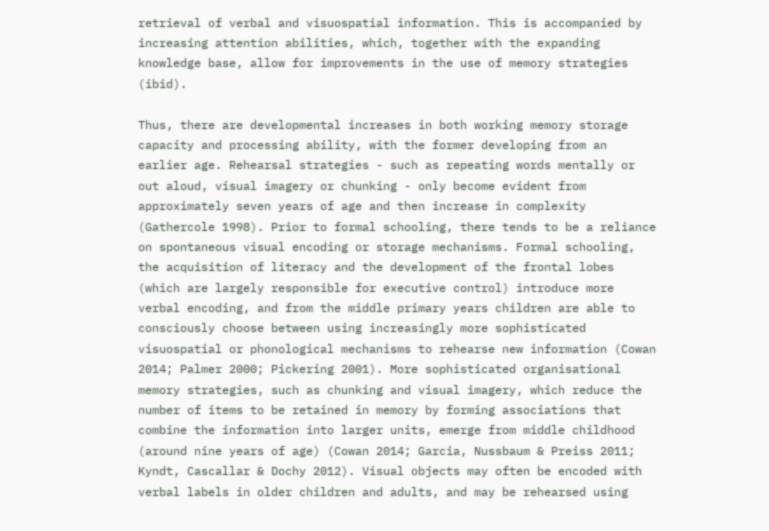retrieval of verbal and visuospatial information. This is accompanied by increasing attention abilities, which, together with the expanding knowledge base, allow for improvements in the use of memory strategies (ibid).

Thus, there are developmental increases in both working memory storage capacity and processing ability, with the former developing from an earlier age. Rehearsal strategies - such as repeating words mentally or out aloud, visual imagery or chunking - only become evident from approximately seven years of age and then increase in complexity (Gathercole 1998). Prior to formal schooling, there tends to be a reliance on spontaneous visual encoding or storage mechanisms. Formal schooling, the acquisition of literacy and the development of the frontal lobes (which are largely responsible for executive control) introduce more verbal encoding, and from the middle primary years children are able to consciously choose between using increasingly more sophisticated visuospatial or phonological mechanisms to rehearse new information (Cowan 2014; Palmer 2000; Pickering 2001). More sophisticated organisational memory strategies, such as chunking and visual imagery, which reduce the number of items to be retained in memory by forming associations that combine the information into larger units, emerge from middle childhood (around nine years of age) (Cowan 2014; Garcia, Nussbaum & Preiss 2011; Kyndt, Cascallar & Dochy 2012). Visual objects may often be encoded with verbal labels in older children and adults, and may be rehearsed using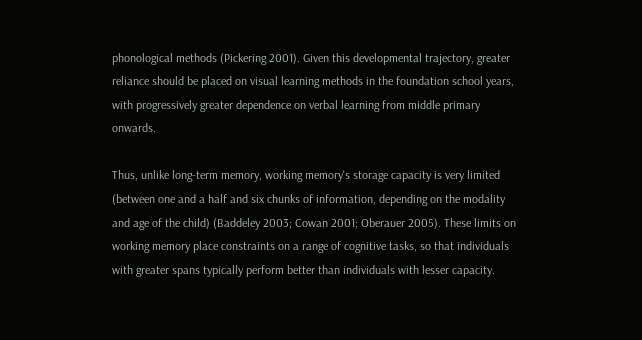phonological methods (Pickering 2001). Given this developmental trajectory, greater reliance should be placed on visual learning methods in the foundation school years, with progressively greater dependence on verbal learning from middle primary onwards.

Thus, unlike long-term memory, working memory's storage capacity is very limited (between one and a half and six chunks of information, depending on the modality and age of the child) (Baddeley 2003; Cowan 2001; Oberauer 2005). These limits on working memory place constraints on a range of cognitive tasks, so that individuals with greater spans typically perform better than individuals with lesser capacity.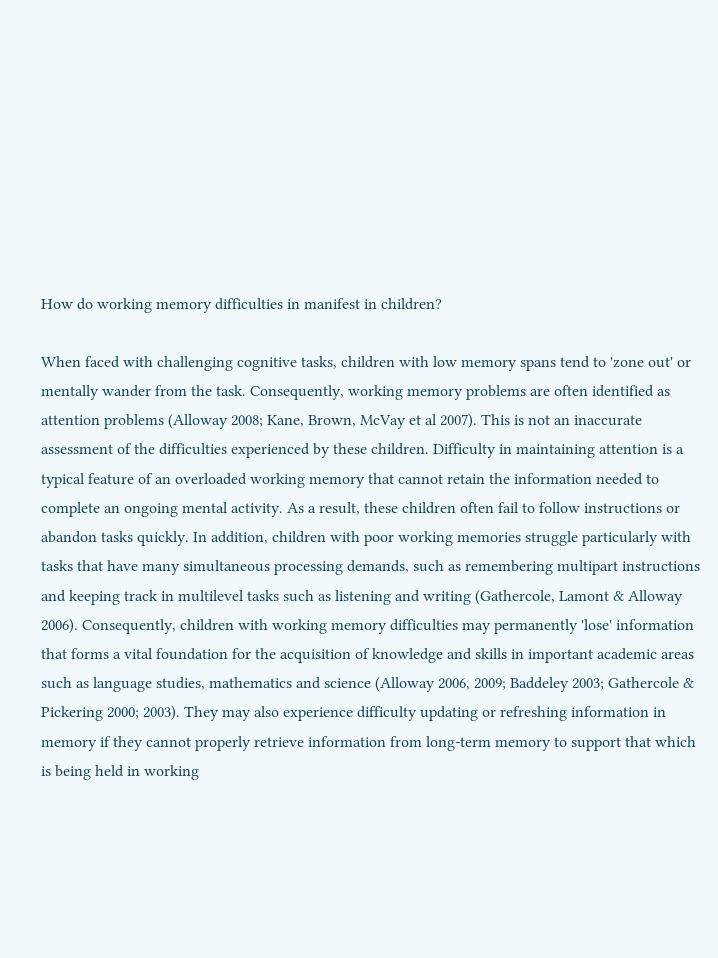How do working memory difficulties in manifest in children?

When faced with challenging cognitive tasks, children with low memory spans tend to 'zone out' or mentally wander from the task. Consequently, working memory problems are often identified as attention problems (Alloway 2008; Kane, Brown, McVay et al 2007). This is not an inaccurate assessment of the difficulties experienced by these children. Difficulty in maintaining attention is a typical feature of an overloaded working memory that cannot retain the information needed to complete an ongoing mental activity. As a result, these children often fail to follow instructions or abandon tasks quickly. In addition, children with poor working memories struggle particularly with tasks that have many simultaneous processing demands, such as remembering multipart instructions and keeping track in multilevel tasks such as listening and writing (Gathercole, Lamont & Alloway 2006). Consequently, children with working memory difficulties may permanently 'lose' information that forms a vital foundation for the acquisition of knowledge and skills in important academic areas such as language studies, mathematics and science (Alloway 2006, 2009; Baddeley 2003; Gathercole & Pickering 2000; 2003). They may also experience difficulty updating or refreshing information in memory if they cannot properly retrieve information from long-term memory to support that which is being held in working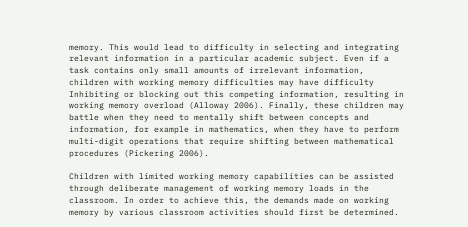memory. This would lead to difficulty in selecting and integrating relevant information in a particular academic subject. Even if a task contains only small amounts of irrelevant information, children with working memory difficulties may have difficulty Inhibiting or blocking out this competing information, resulting in working memory overload (Alloway 2006). Finally, these children may battle when they need to mentally shift between concepts and information, for example in mathematics, when they have to perform multi-digit operations that require shifting between mathematical procedures (Pickering 2006).

Children with limited working memory capabilities can be assisted through deliberate management of working memory loads in the classroom. In order to achieve this, the demands made on working memory by various classroom activities should first be determined.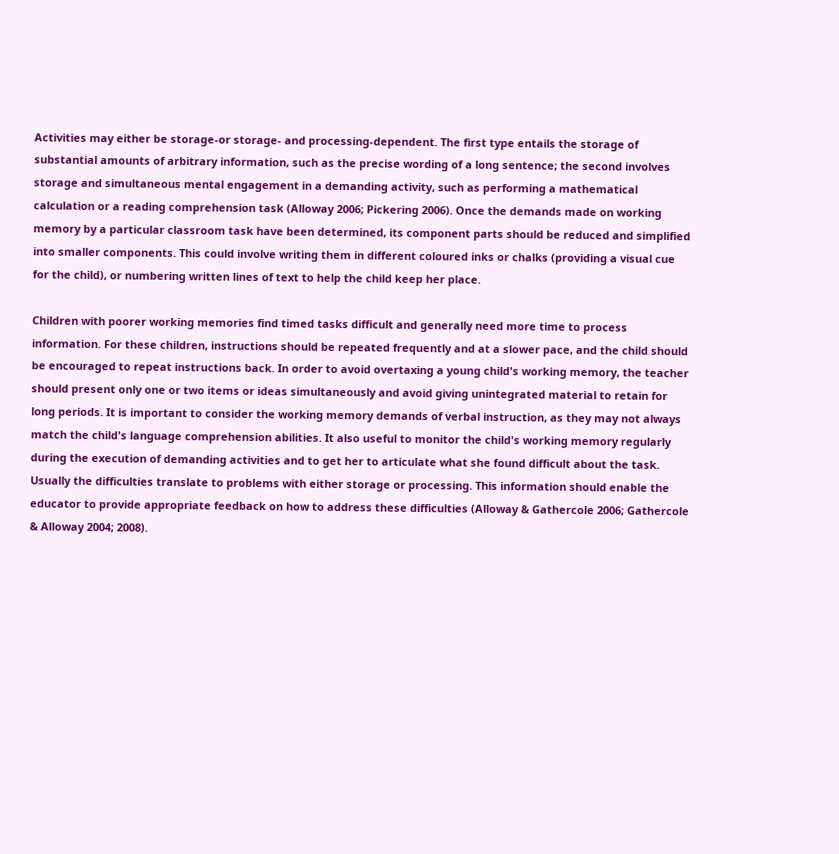Activities may either be storage-or storage- and processing-dependent. The first type entails the storage of substantial amounts of arbitrary information, such as the precise wording of a long sentence; the second involves storage and simultaneous mental engagement in a demanding activity, such as performing a mathematical calculation or a reading comprehension task (Alloway 2006; Pickering 2006). Once the demands made on working memory by a particular classroom task have been determined, its component parts should be reduced and simplified into smaller components. This could involve writing them in different coloured inks or chalks (providing a visual cue for the child), or numbering written lines of text to help the child keep her place.

Children with poorer working memories find timed tasks difficult and generally need more time to process information. For these children, instructions should be repeated frequently and at a slower pace, and the child should be encouraged to repeat instructions back. In order to avoid overtaxing a young child's working memory, the teacher should present only one or two items or ideas simultaneously and avoid giving unintegrated material to retain for long periods. It is important to consider the working memory demands of verbal instruction, as they may not always match the child's language comprehension abilities. It also useful to monitor the child's working memory regularly during the execution of demanding activities and to get her to articulate what she found difficult about the task. Usually the difficulties translate to problems with either storage or processing. This information should enable the educator to provide appropriate feedback on how to address these difficulties (Alloway & Gathercole 2006; Gathercole & Alloway 2004; 2008).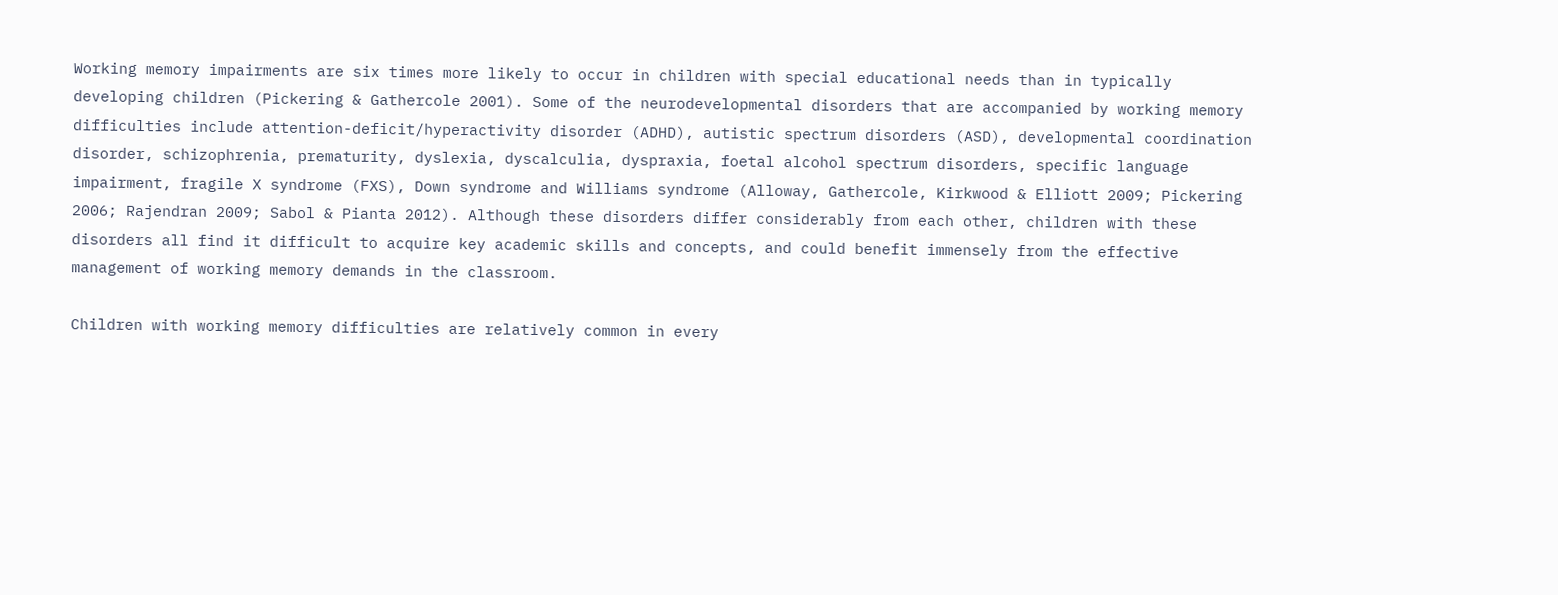Working memory impairments are six times more likely to occur in children with special educational needs than in typically developing children (Pickering & Gathercole 2001). Some of the neurodevelopmental disorders that are accompanied by working memory difficulties include attention-deficit/hyperactivity disorder (ADHD), autistic spectrum disorders (ASD), developmental coordination disorder, schizophrenia, prematurity, dyslexia, dyscalculia, dyspraxia, foetal alcohol spectrum disorders, specific language impairment, fragile X syndrome (FXS), Down syndrome and Williams syndrome (Alloway, Gathercole, Kirkwood & Elliott 2009; Pickering 2006; Rajendran 2009; Sabol & Pianta 2012). Although these disorders differ considerably from each other, children with these disorders all find it difficult to acquire key academic skills and concepts, and could benefit immensely from the effective management of working memory demands in the classroom.

Children with working memory difficulties are relatively common in every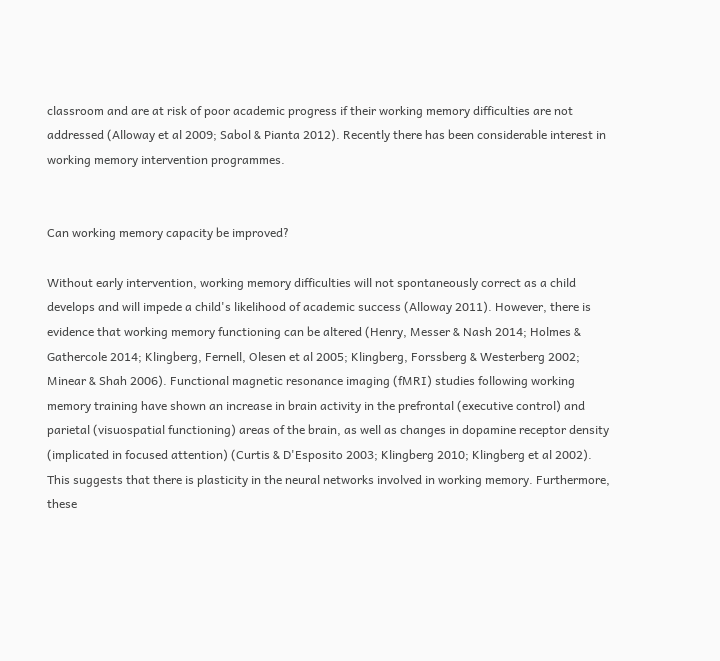classroom and are at risk of poor academic progress if their working memory difficulties are not addressed (Alloway et al 2009; Sabol & Pianta 2012). Recently there has been considerable interest in working memory intervention programmes.


Can working memory capacity be improved?

Without early intervention, working memory difficulties will not spontaneously correct as a child develops and will impede a child's likelihood of academic success (Alloway 2011). However, there is evidence that working memory functioning can be altered (Henry, Messer & Nash 2014; Holmes & Gathercole 2014; Klingberg, Fernell, Olesen et al 2005; Klingberg, Forssberg & Westerberg 2002; Minear & Shah 2006). Functional magnetic resonance imaging (fMRI) studies following working memory training have shown an increase in brain activity in the prefrontal (executive control) and parietal (visuospatial functioning) areas of the brain, as well as changes in dopamine receptor density (implicated in focused attention) (Curtis & D'Esposito 2003; Klingberg 2010; Klingberg et al 2002). This suggests that there is plasticity in the neural networks involved in working memory. Furthermore, these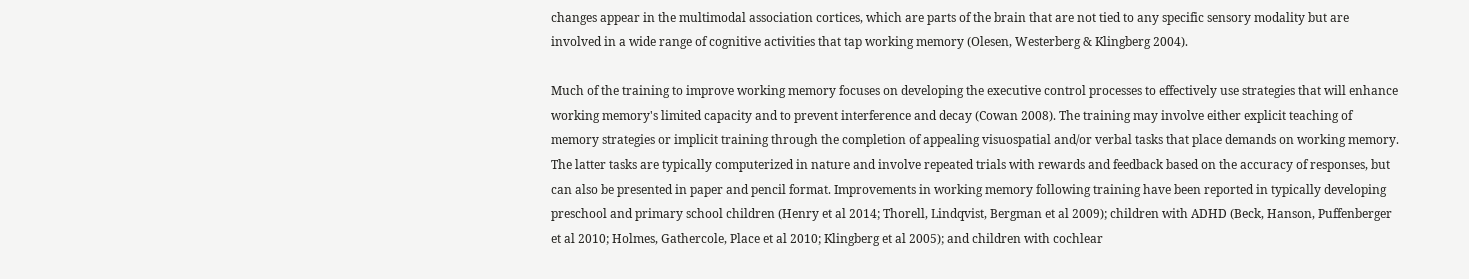changes appear in the multimodal association cortices, which are parts of the brain that are not tied to any specific sensory modality but are involved in a wide range of cognitive activities that tap working memory (Olesen, Westerberg & Klingberg 2004).

Much of the training to improve working memory focuses on developing the executive control processes to effectively use strategies that will enhance working memory's limited capacity and to prevent interference and decay (Cowan 2008). The training may involve either explicit teaching of memory strategies or implicit training through the completion of appealing visuospatial and/or verbal tasks that place demands on working memory. The latter tasks are typically computerized in nature and involve repeated trials with rewards and feedback based on the accuracy of responses, but can also be presented in paper and pencil format. Improvements in working memory following training have been reported in typically developing preschool and primary school children (Henry et al 2014; Thorell, Lindqvist, Bergman et al 2009); children with ADHD (Beck, Hanson, Puffenberger et al 2010; Holmes, Gathercole, Place et al 2010; Klingberg et al 2005); and children with cochlear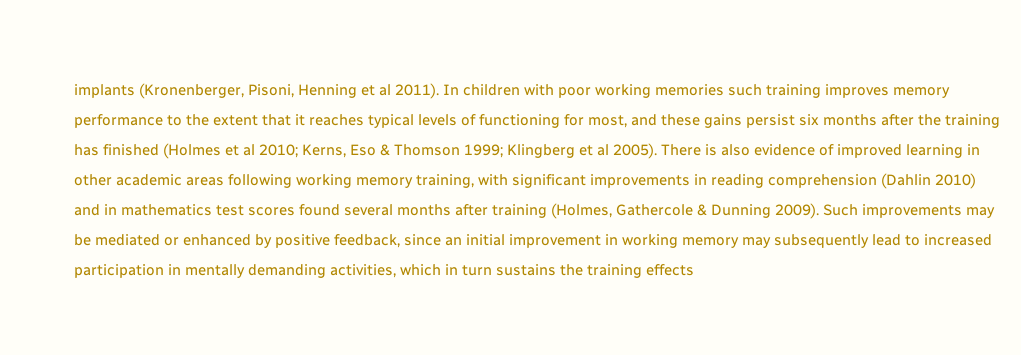implants (Kronenberger, Pisoni, Henning et al 2011). In children with poor working memories such training improves memory performance to the extent that it reaches typical levels of functioning for most, and these gains persist six months after the training has finished (Holmes et al 2010; Kerns, Eso & Thomson 1999; Klingberg et al 2005). There is also evidence of improved learning in other academic areas following working memory training, with significant improvements in reading comprehension (Dahlin 2010) and in mathematics test scores found several months after training (Holmes, Gathercole & Dunning 2009). Such improvements may be mediated or enhanced by positive feedback, since an initial improvement in working memory may subsequently lead to increased participation in mentally demanding activities, which in turn sustains the training effects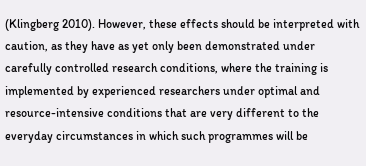(Klingberg 2010). However, these effects should be interpreted with caution, as they have as yet only been demonstrated under carefully controlled research conditions, where the training is implemented by experienced researchers under optimal and resource-intensive conditions that are very different to the everyday circumstances in which such programmes will be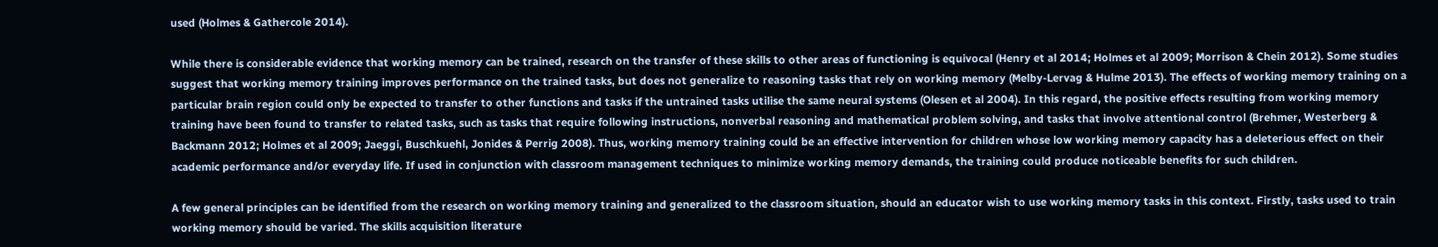used (Holmes & Gathercole 2014).

While there is considerable evidence that working memory can be trained, research on the transfer of these skills to other areas of functioning is equivocal (Henry et al 2014; Holmes et al 2009; Morrison & Chein 2012). Some studies suggest that working memory training improves performance on the trained tasks, but does not generalize to reasoning tasks that rely on working memory (Melby-Lervag & Hulme 2013). The effects of working memory training on a particular brain region could only be expected to transfer to other functions and tasks if the untrained tasks utilise the same neural systems (Olesen et al 2004). In this regard, the positive effects resulting from working memory training have been found to transfer to related tasks, such as tasks that require following instructions, nonverbal reasoning and mathematical problem solving, and tasks that involve attentional control (Brehmer, Westerberg & Backmann 2012; Holmes et al 2009; Jaeggi, Buschkuehl, Jonides & Perrig 2008). Thus, working memory training could be an effective intervention for children whose low working memory capacity has a deleterious effect on their academic performance and/or everyday life. If used in conjunction with classroom management techniques to minimize working memory demands, the training could produce noticeable benefits for such children.

A few general principles can be identified from the research on working memory training and generalized to the classroom situation, should an educator wish to use working memory tasks in this context. Firstly, tasks used to train working memory should be varied. The skills acquisition literature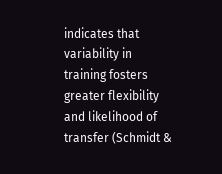indicates that variability in training fosters greater flexibility and likelihood of transfer (Schmidt &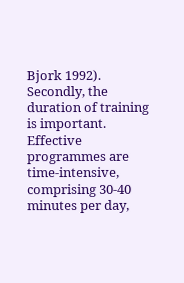Bjork 1992). Secondly, the duration of training is important. Effective programmes are time-intensive, comprising 30-40 minutes per day,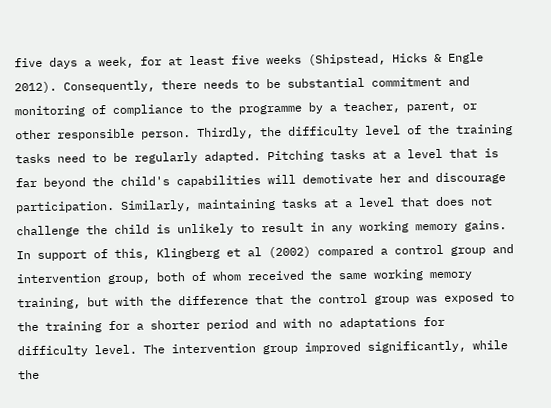five days a week, for at least five weeks (Shipstead, Hicks & Engle 2012). Consequently, there needs to be substantial commitment and monitoring of compliance to the programme by a teacher, parent, or other responsible person. Thirdly, the difficulty level of the training tasks need to be regularly adapted. Pitching tasks at a level that is far beyond the child's capabilities will demotivate her and discourage participation. Similarly, maintaining tasks at a level that does not challenge the child is unlikely to result in any working memory gains. In support of this, Klingberg et al (2002) compared a control group and intervention group, both of whom received the same working memory training, but with the difference that the control group was exposed to the training for a shorter period and with no adaptations for difficulty level. The intervention group improved significantly, while the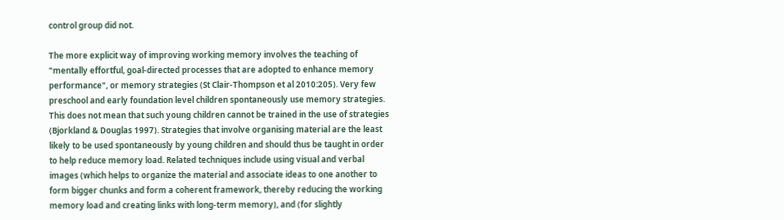control group did not.

The more explicit way of improving working memory involves the teaching of "mentally effortful, goal-directed processes that are adopted to enhance memory performance", or memory strategies (St Clair-Thompson et al 2010:205). Very few preschool and early foundation level children spontaneously use memory strategies. This does not mean that such young children cannot be trained in the use of strategies (Bjorkland & Douglas 1997). Strategies that involve organising material are the least likely to be used spontaneously by young children and should thus be taught in order to help reduce memory load. Related techniques include using visual and verbal images (which helps to organize the material and associate ideas to one another to form bigger chunks and form a coherent framework, thereby reducing the working memory load and creating links with long-term memory), and (for slightly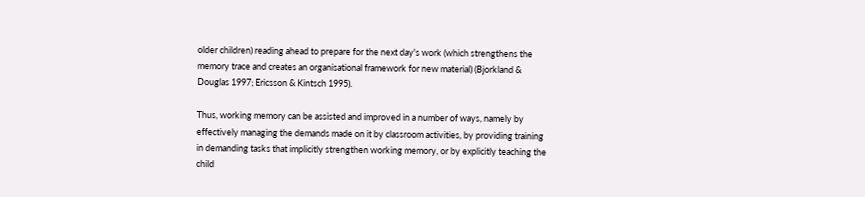older children) reading ahead to prepare for the next day's work (which strengthens the memory trace and creates an organisational framework for new material) (Bjorkland & Douglas 1997; Ericsson & Kintsch 1995).

Thus, working memory can be assisted and improved in a number of ways, namely by effectively managing the demands made on it by classroom activities, by providing training in demanding tasks that implicitly strengthen working memory, or by explicitly teaching the child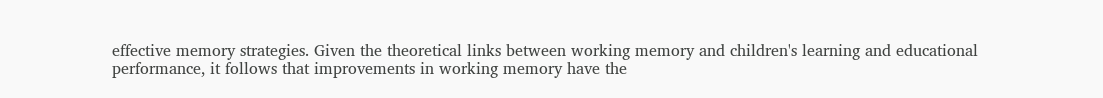effective memory strategies. Given the theoretical links between working memory and children's learning and educational performance, it follows that improvements in working memory have the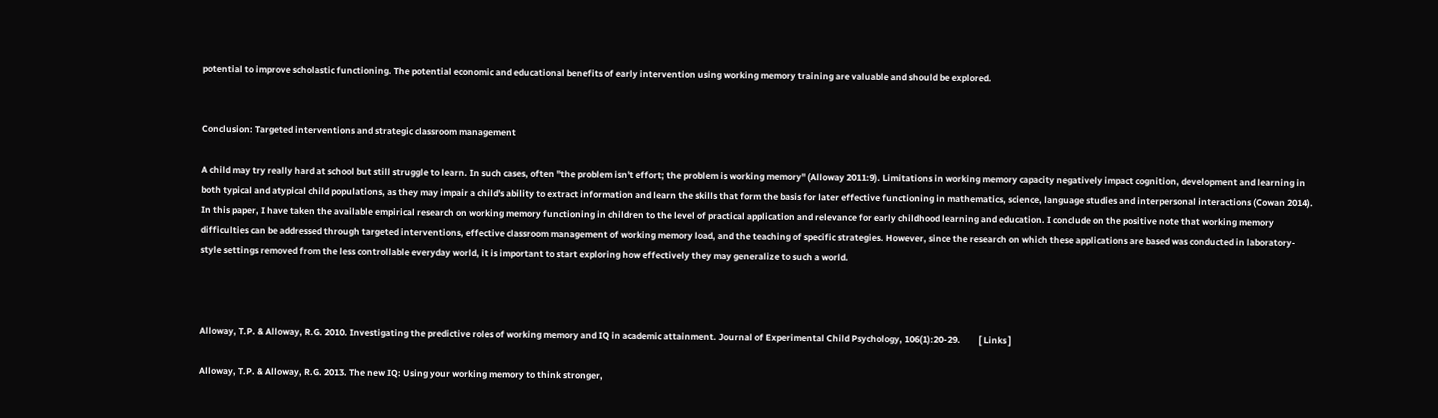potential to improve scholastic functioning. The potential economic and educational benefits of early intervention using working memory training are valuable and should be explored.


Conclusion: Targeted interventions and strategic classroom management

A child may try really hard at school but still struggle to learn. In such cases, often "the problem isn't effort; the problem is working memory" (Alloway 2011:9). Limitations in working memory capacity negatively impact cognition, development and learning in both typical and atypical child populations, as they may impair a child's ability to extract information and learn the skills that form the basis for later effective functioning in mathematics, science, language studies and interpersonal interactions (Cowan 2014). In this paper, I have taken the available empirical research on working memory functioning in children to the level of practical application and relevance for early childhood learning and education. I conclude on the positive note that working memory difficulties can be addressed through targeted interventions, effective classroom management of working memory load, and the teaching of specific strategies. However, since the research on which these applications are based was conducted in laboratory-style settings removed from the less controllable everyday world, it is important to start exploring how effectively they may generalize to such a world.



Alloway, T.P. & Alloway, R.G. 2010. Investigating the predictive roles of working memory and IQ in academic attainment. Journal of Experimental Child Psychology, 106(1):20-29.         [ Links ]

Alloway, T.P. & Alloway, R.G. 2013. The new IQ: Using your working memory to think stronger,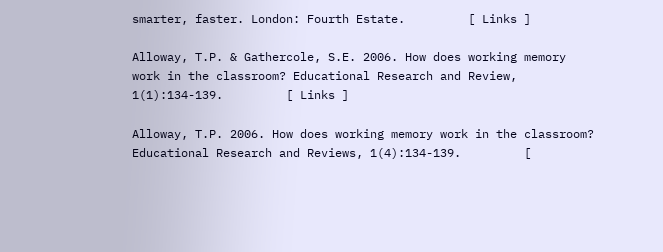smarter, faster. London: Fourth Estate.         [ Links ]

Alloway, T.P. & Gathercole, S.E. 2006. How does working memory work in the classroom? Educational Research and Review, 1(1):134-139.         [ Links ]

Alloway, T.P. 2006. How does working memory work in the classroom? Educational Research and Reviews, 1(4):134-139.         [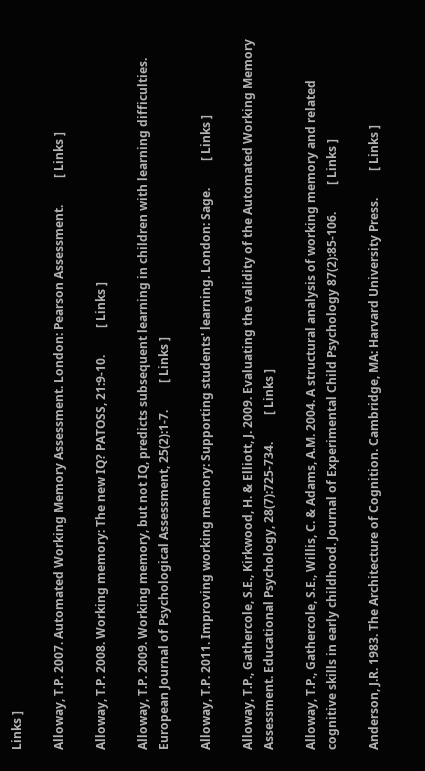Links ]

Alloway, T.P. 2007. Automated Working Memory Assessment. London: Pearson Assessment.         [ Links ]

Alloway, T.P. 2008. Working memory: The new IQ? PATOSS, 21:9-10.         [ Links ]

Alloway, T.P. 2009. Working memory, but not IQ, predicts subsequent learning in children with learning difficulties. European Journal of Psychological Assessment, 25(2):1-7.         [ Links ]

Alloway, T.P. 2011. Improving working memory: Supporting students' learning. London: Sage.         [ Links ]

Alloway, T.P., Gathercole, S.E., Kirkwood, H. & Elliott, J. 2009. Evaluating the validity of the Automated Working Memory Assessment. Educational Psychology, 28(7):725-734.         [ Links ]

Alloway, T.P., Gathercole, S.E., Willis, C. & Adams, A.M. 2004. A structural analysis of working memory and related cognitive skills in early childhood. Journal of Experimental Child Psychology 87(2):85-106.         [ Links ]

Anderson, J.R. 1983. The Architecture of Cognition. Cambridge, MA: Harvard University Press.         [ Links ]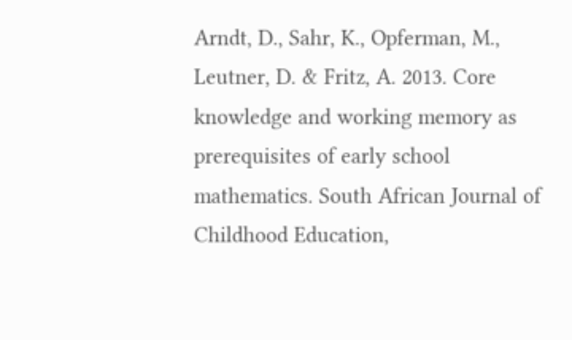Arndt, D., Sahr, K., Opferman, M., Leutner, D. & Fritz, A. 2013. Core knowledge and working memory as prerequisites of early school mathematics. South African Journal of Childhood Education,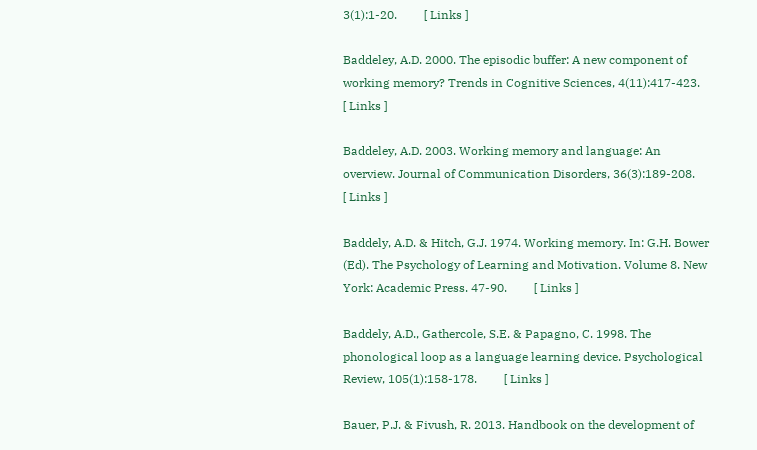3(1):1-20.         [ Links ]

Baddeley, A.D. 2000. The episodic buffer: A new component of working memory? Trends in Cognitive Sciences, 4(11):417-423.         [ Links ]

Baddeley, A.D. 2003. Working memory and language: An overview. Journal of Communication Disorders, 36(3):189-208.         [ Links ]

Baddely, A.D. & Hitch, G.J. 1974. Working memory. In: G.H. Bower (Ed). The Psychology of Learning and Motivation. Volume 8. New York: Academic Press. 47-90.         [ Links ]

Baddely, A.D., Gathercole, S.E. & Papagno, C. 1998. The phonological loop as a language learning device. Psychological Review, 105(1):158-178.         [ Links ]

Bauer, P.J. & Fivush, R. 2013. Handbook on the development of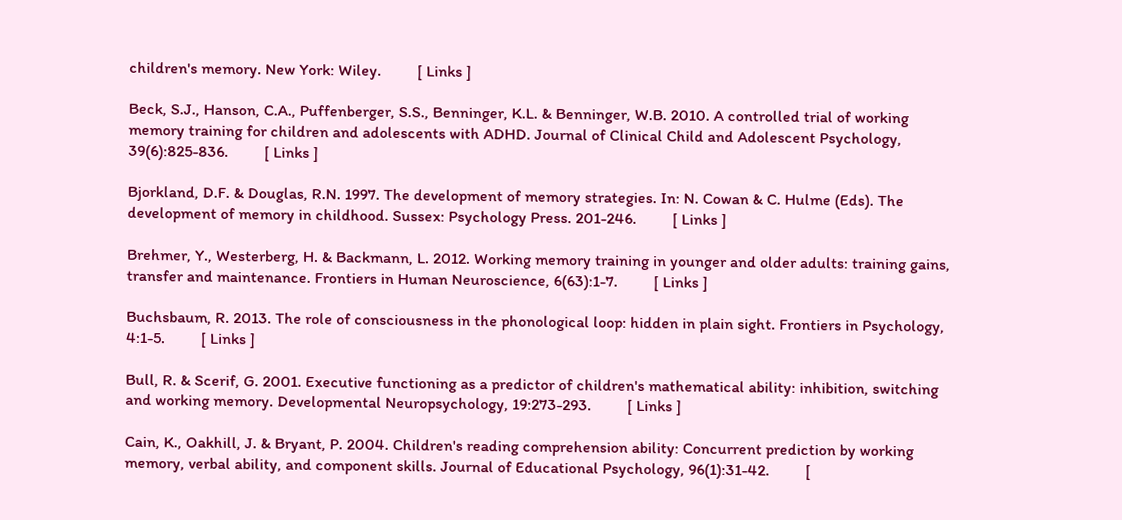children's memory. New York: Wiley.         [ Links ]

Beck, S.J., Hanson, C.A., Puffenberger, S.S., Benninger, K.L. & Benninger, W.B. 2010. A controlled trial of working memory training for children and adolescents with ADHD. Journal of Clinical Child and Adolescent Psychology, 39(6):825-836.         [ Links ]

Bjorkland, D.F. & Douglas, R.N. 1997. The development of memory strategies. In: N. Cowan & C. Hulme (Eds). The development of memory in childhood. Sussex: Psychology Press. 201-246.         [ Links ]

Brehmer, Y., Westerberg, H. & Backmann, L. 2012. Working memory training in younger and older adults: training gains, transfer and maintenance. Frontiers in Human Neuroscience, 6(63):1-7.         [ Links ]

Buchsbaum, R. 2013. The role of consciousness in the phonological loop: hidden in plain sight. Frontiers in Psychology, 4:1-5.         [ Links ]

Bull, R. & Scerif, G. 2001. Executive functioning as a predictor of children's mathematical ability: inhibition, switching and working memory. Developmental Neuropsychology, 19:273-293.         [ Links ]

Cain, K., Oakhill, J. & Bryant, P. 2004. Children's reading comprehension ability: Concurrent prediction by working memory, verbal ability, and component skills. Journal of Educational Psychology, 96(1):31-42.         [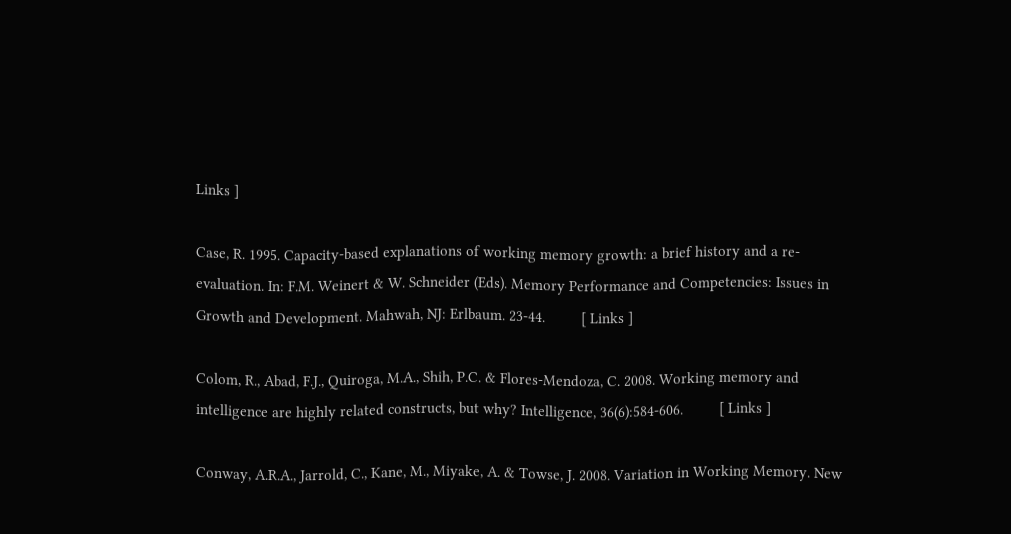Links ]

Case, R. 1995. Capacity-based explanations of working memory growth: a brief history and a re-evaluation. In: F.M. Weinert & W. Schneider (Eds). Memory Performance and Competencies: Issues in Growth and Development. Mahwah, NJ: Erlbaum. 23-44.         [ Links ]

Colom, R., Abad, F.J., Quiroga, M.A., Shih, P.C. & Flores-Mendoza, C. 2008. Working memory and intelligence are highly related constructs, but why? Intelligence, 36(6):584-606.         [ Links ]

Conway, A.R.A., Jarrold, C., Kane, M., Miyake, A. & Towse, J. 2008. Variation in Working Memory. New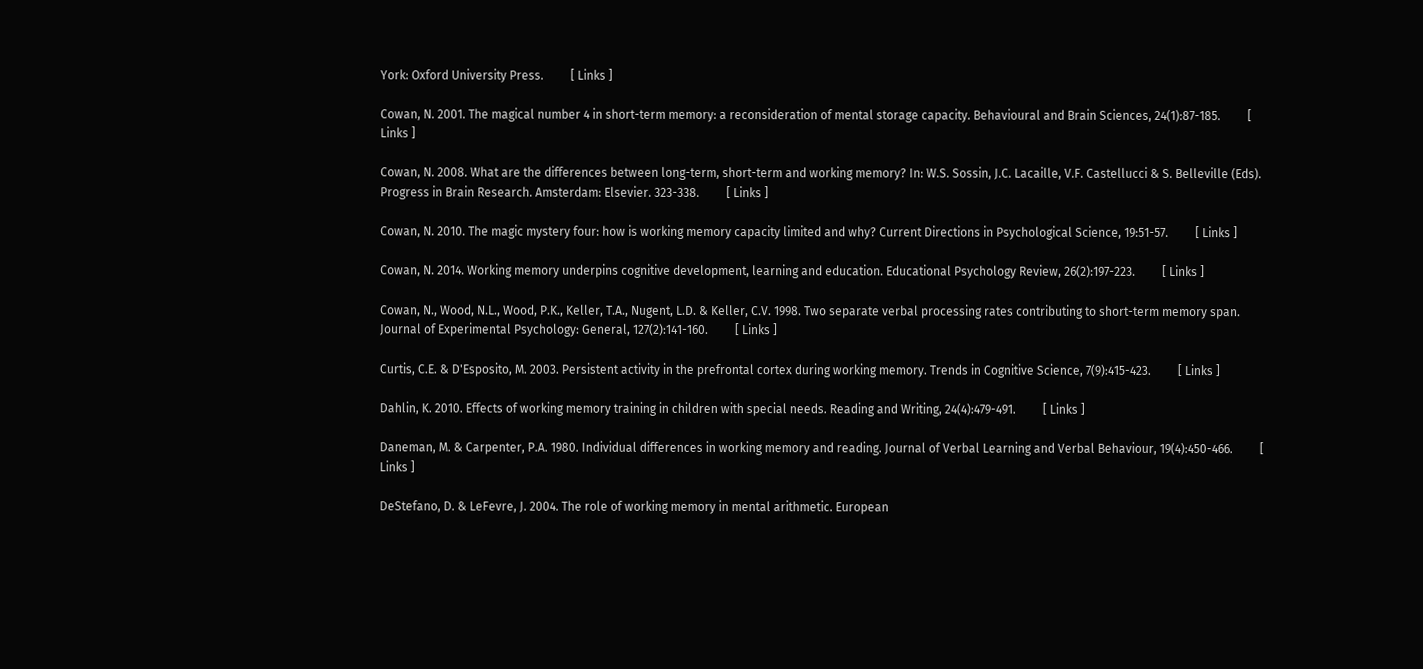York: Oxford University Press.         [ Links ]

Cowan, N. 2001. The magical number 4 in short-term memory: a reconsideration of mental storage capacity. Behavioural and Brain Sciences, 24(1):87-185.         [ Links ]

Cowan, N. 2008. What are the differences between long-term, short-term and working memory? In: W.S. Sossin, J.C. Lacaille, V.F. Castellucci & S. Belleville (Eds). Progress in Brain Research. Amsterdam: Elsevier. 323-338.         [ Links ]

Cowan, N. 2010. The magic mystery four: how is working memory capacity limited and why? Current Directions in Psychological Science, 19:51-57.         [ Links ]

Cowan, N. 2014. Working memory underpins cognitive development, learning and education. Educational Psychology Review, 26(2):197-223.         [ Links ]

Cowan, N., Wood, N.L., Wood, P.K., Keller, T.A., Nugent, L.D. & Keller, C.V. 1998. Two separate verbal processing rates contributing to short-term memory span. Journal of Experimental Psychology: General, 127(2):141-160.         [ Links ]

Curtis, C.E. & D'Esposito, M. 2003. Persistent activity in the prefrontal cortex during working memory. Trends in Cognitive Science, 7(9):415-423.         [ Links ]

Dahlin, K. 2010. Effects of working memory training in children with special needs. Reading and Writing, 24(4):479-491.         [ Links ]

Daneman, M. & Carpenter, P.A. 1980. Individual differences in working memory and reading. Journal of Verbal Learning and Verbal Behaviour, 19(4):450-466.         [ Links ]

DeStefano, D. & LeFevre, J. 2004. The role of working memory in mental arithmetic. European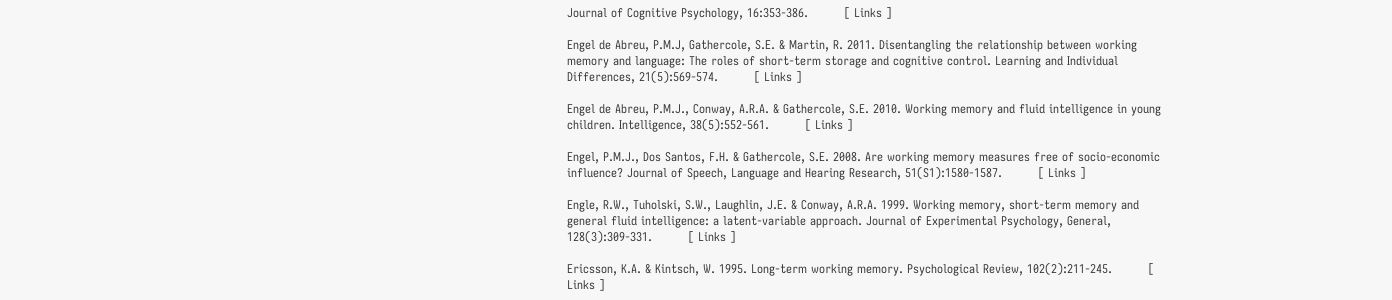Journal of Cognitive Psychology, 16:353-386.         [ Links ]

Engel de Abreu, P.M.J, Gathercole, S.E. & Martin, R. 2011. Disentangling the relationship between working memory and language: The roles of short-term storage and cognitive control. Learning and Individual Differences, 21(5):569-574.         [ Links ]

Engel de Abreu, P.M.J., Conway, A.R.A. & Gathercole, S.E. 2010. Working memory and fluid intelligence in young children. Intelligence, 38(5):552-561.         [ Links ]

Engel, P.M.J., Dos Santos, F.H. & Gathercole, S.E. 2008. Are working memory measures free of socio-economic influence? Journal of Speech, Language and Hearing Research, 51(S1):1580-1587.         [ Links ]

Engle, R.W., Tuholski, S.W., Laughlin, J.E. & Conway, A.R.A. 1999. Working memory, short-term memory and general fluid intelligence: a latent-variable approach. Journal of Experimental Psychology, General, 128(3):309-331.         [ Links ]

Ericsson, K.A. & Kintsch, W. 1995. Long-term working memory. Psychological Review, 102(2):211-245.         [ Links ]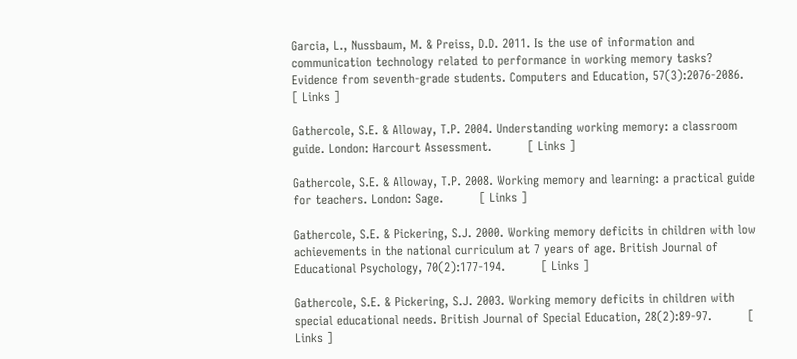Garcia, L., Nussbaum, M. & Preiss, D.D. 2011. Is the use of information and communication technology related to performance in working memory tasks? Evidence from seventh-grade students. Computers and Education, 57(3):2076-2086.         [ Links ]

Gathercole, S.E. & Alloway, T.P. 2004. Understanding working memory: a classroom guide. London: Harcourt Assessment.         [ Links ]

Gathercole, S.E. & Alloway, T.P. 2008. Working memory and learning: a practical guide for teachers. London: Sage.         [ Links ]

Gathercole, S.E. & Pickering, S.J. 2000. Working memory deficits in children with low achievements in the national curriculum at 7 years of age. British Journal of Educational Psychology, 70(2):177-194.         [ Links ]

Gathercole, S.E. & Pickering, S.J. 2003. Working memory deficits in children with special educational needs. British Journal of Special Education, 28(2):89-97.         [ Links ]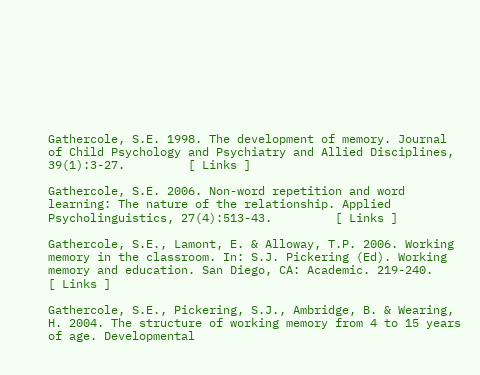Gathercole, S.E. 1998. The development of memory. Journal of Child Psychology and Psychiatry and Allied Disciplines, 39(1):3-27.         [ Links ]

Gathercole, S.E. 2006. Non-word repetition and word learning: The nature of the relationship. Applied Psycholinguistics, 27(4):513-43.         [ Links ]

Gathercole, S.E., Lamont, E. & Alloway, T.P. 2006. Working memory in the classroom. In: S.J. Pickering (Ed). Working memory and education. San Diego, CA: Academic. 219-240.         [ Links ]

Gathercole, S.E., Pickering, S.J., Ambridge, B. & Wearing, H. 2004. The structure of working memory from 4 to 15 years of age. Developmental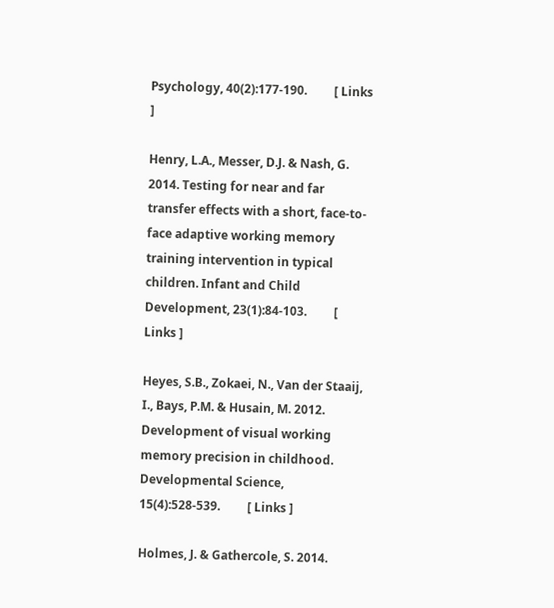Psychology, 40(2):177-190.         [ Links ]

Henry, L.A., Messer, D.J. & Nash, G. 2014. Testing for near and far transfer effects with a short, face-to-face adaptive working memory training intervention in typical children. Infant and Child Development, 23(1):84-103.         [ Links ]

Heyes, S.B., Zokaei, N., Van der Staaij, I., Bays, P.M. & Husain, M. 2012. Development of visual working memory precision in childhood. Developmental Science, 15(4):528-539.         [ Links ]

Holmes, J. & Gathercole, S. 2014.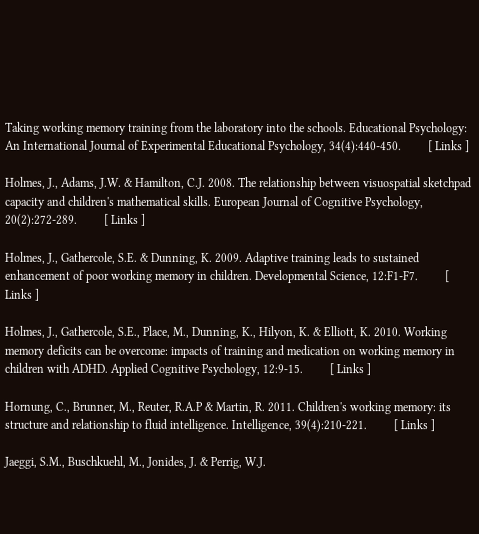Taking working memory training from the laboratory into the schools. Educational Psychology: An International Journal of Experimental Educational Psychology, 34(4):440-450.         [ Links ]

Holmes, J., Adams, J.W. & Hamilton, C.J. 2008. The relationship between visuospatial sketchpad capacity and children's mathematical skills. European Journal of Cognitive Psychology, 20(2):272-289.         [ Links ]

Holmes, J., Gathercole, S.E. & Dunning, K. 2009. Adaptive training leads to sustained enhancement of poor working memory in children. Developmental Science, 12:F1-F7.         [ Links ]

Holmes, J., Gathercole, S.E., Place, M., Dunning, K., Hilyon, K. & Elliott, K. 2010. Working memory deficits can be overcome: impacts of training and medication on working memory in children with ADHD. Applied Cognitive Psychology, 12:9-15.         [ Links ]

Hornung, C., Brunner, M., Reuter, R.A.P & Martin, R. 2011. Children's working memory: its structure and relationship to fluid intelligence. Intelligence, 39(4):210-221.         [ Links ]

Jaeggi, S.M., Buschkuehl, M., Jonides, J. & Perrig, W.J.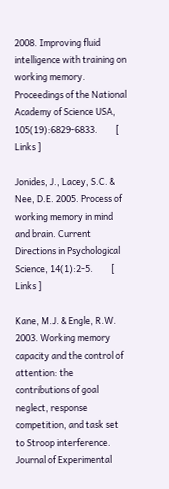2008. Improving fluid intelligence with training on working memory. Proceedings of the National Academy of Science USA, 105(19):6829-6833.         [ Links ]

Jonides, J., Lacey, S.C. & Nee, D.E. 2005. Process of working memory in mind and brain. Current Directions in Psychological Science, 14(1):2-5.         [ Links ]

Kane, M.J. & Engle, R.W. 2003. Working memory capacity and the control of attention: the contributions of goal neglect, response competition, and task set to Stroop interference. Journal of Experimental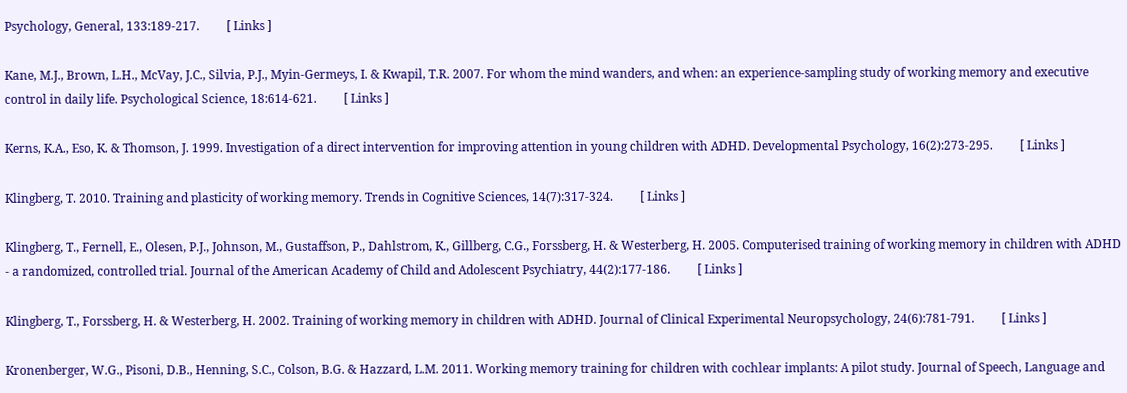Psychology, General, 133:189-217.         [ Links ]

Kane, M.J., Brown, L.H., McVay, J.C., Silvia, P.J., Myin-Germeys, I. & Kwapil, T.R. 2007. For whom the mind wanders, and when: an experience-sampling study of working memory and executive control in daily life. Psychological Science, 18:614-621.         [ Links ]

Kerns, K.A., Eso, K. & Thomson, J. 1999. Investigation of a direct intervention for improving attention in young children with ADHD. Developmental Psychology, 16(2):273-295.         [ Links ]

Klingberg, T. 2010. Training and plasticity of working memory. Trends in Cognitive Sciences, 14(7):317-324.         [ Links ]

Klingberg, T., Fernell, E., Olesen, P.J., Johnson, M., Gustaffson, P., Dahlstrom, K., Gillberg, C.G., Forssberg, H. & Westerberg, H. 2005. Computerised training of working memory in children with ADHD - a randomized, controlled trial. Journal of the American Academy of Child and Adolescent Psychiatry, 44(2):177-186.         [ Links ]

Klingberg, T., Forssberg, H. & Westerberg, H. 2002. Training of working memory in children with ADHD. Journal of Clinical Experimental Neuropsychology, 24(6):781-791.         [ Links ]

Kronenberger, W.G., Pisoni, D.B., Henning, S.C., Colson, B.G. & Hazzard, L.M. 2011. Working memory training for children with cochlear implants: A pilot study. Journal of Speech, Language and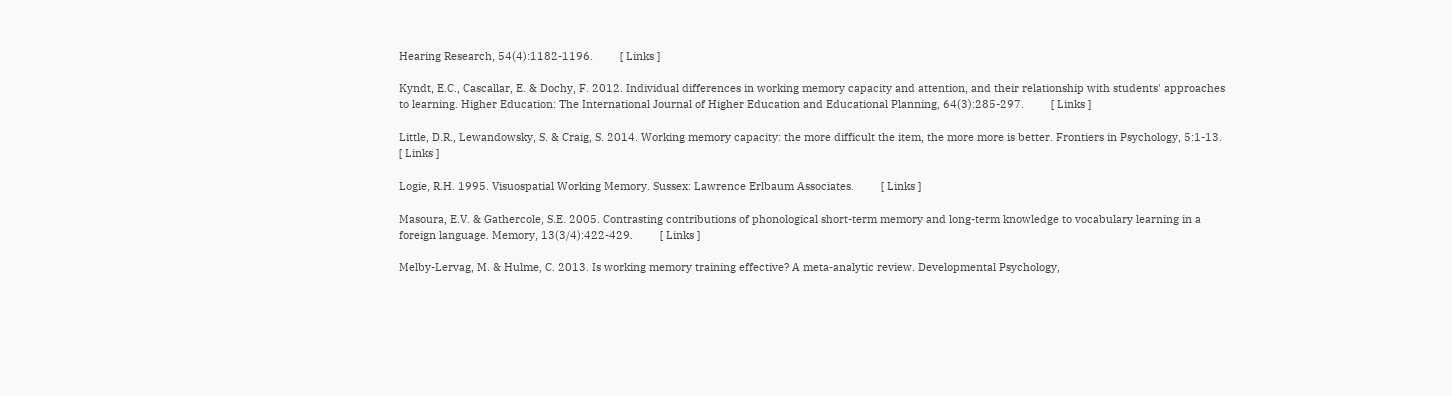Hearing Research, 54(4):1182-1196.         [ Links ]

Kyndt, E.C., Cascallar, E. & Dochy, F. 2012. Individual differences in working memory capacity and attention, and their relationship with students' approaches to learning. Higher Education: The International Journal of Higher Education and Educational Planning, 64(3):285-297.         [ Links ]

Little, D.R., Lewandowsky, S. & Craig, S. 2014. Working memory capacity: the more difficult the item, the more more is better. Frontiers in Psychology, 5:1-13.         [ Links ]

Logie, R.H. 1995. Visuospatial Working Memory. Sussex: Lawrence Erlbaum Associates.         [ Links ]

Masoura, E.V. & Gathercole, S.E. 2005. Contrasting contributions of phonological short-term memory and long-term knowledge to vocabulary learning in a foreign language. Memory, 13(3/4):422-429.         [ Links ]

Melby-Lervag, M. & Hulme, C. 2013. Is working memory training effective? A meta-analytic review. Developmental Psychology,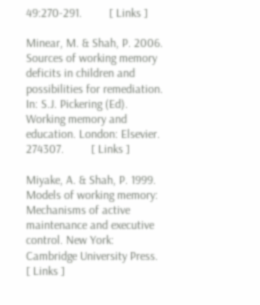49:270-291.         [ Links ]

Minear, M. & Shah, P. 2006. Sources of working memory deficits in children and possibilities for remediation. In: S.J. Pickering (Ed). Working memory and education. London: Elsevier. 274307.         [ Links ]

Miyake, A. & Shah, P. 1999. Models of working memory: Mechanisms of active maintenance and executive control. New York: Cambridge University Press.         [ Links ]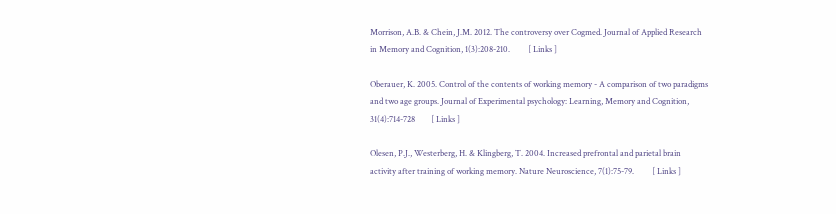Morrison, A.B. & Chein, J.M. 2012. The controversy over Cogmed. Journal of Applied Research in Memory and Cognition, 1(3):208-210.         [ Links ]

Oberauer, K. 2005. Control of the contents of working memory - A comparison of two paradigms and two age groups. Journal of Experimental psychology: Learning, Memory and Cognition, 31(4):714-728        [ Links ]

Olesen, P.J., Westerberg, H. & Klingberg, T. 2004. Increased prefrontal and parietal brain activity after training of working memory. Nature Neuroscience, 7(1):75-79.         [ Links ]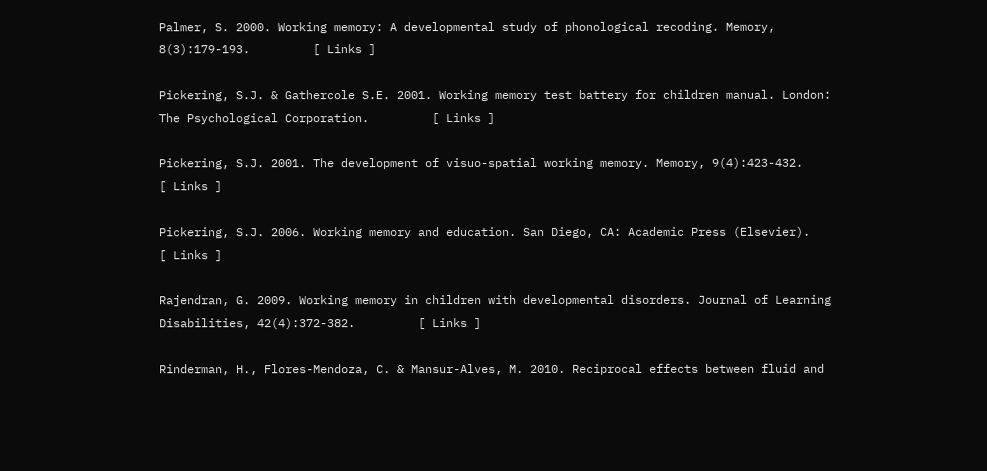Palmer, S. 2000. Working memory: A developmental study of phonological recoding. Memory, 8(3):179-193.         [ Links ]

Pickering, S.J. & Gathercole S.E. 2001. Working memory test battery for children manual. London: The Psychological Corporation.         [ Links ]

Pickering, S.J. 2001. The development of visuo-spatial working memory. Memory, 9(4):423-432.         [ Links ]

Pickering, S.J. 2006. Working memory and education. San Diego, CA: Academic Press (Elsevier).         [ Links ]

Rajendran, G. 2009. Working memory in children with developmental disorders. Journal of Learning Disabilities, 42(4):372-382.         [ Links ]

Rinderman, H., Flores-Mendoza, C. & Mansur-Alves, M. 2010. Reciprocal effects between fluid and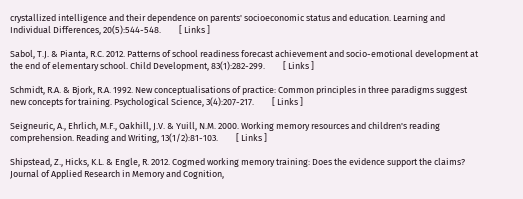crystallized intelligence and their dependence on parents' socioeconomic status and education. Learning and Individual Differences, 20(5):544-548.         [ Links ]

Sabol, T.J. & Pianta, R.C. 2012. Patterns of school readiness forecast achievement and socio-emotional development at the end of elementary school. Child Development, 83(1):282-299.         [ Links ]

Schmidt, R.A. & Bjork, R.A. 1992. New conceptualisations of practice: Common principles in three paradigms suggest new concepts for training. Psychological Science, 3(4):207-217.         [ Links ]

Seigneuric, A., Ehrlich, M.F., Oakhill, J.V. & Yuill, N.M. 2000. Working memory resources and children's reading comprehension. Reading and Writing, 13(1/2):81-103.         [ Links ]

Shipstead, Z., Hicks, K.L. & Engle, R. 2012. Cogmed working memory training: Does the evidence support the claims? Journal of Applied Research in Memory and Cognition,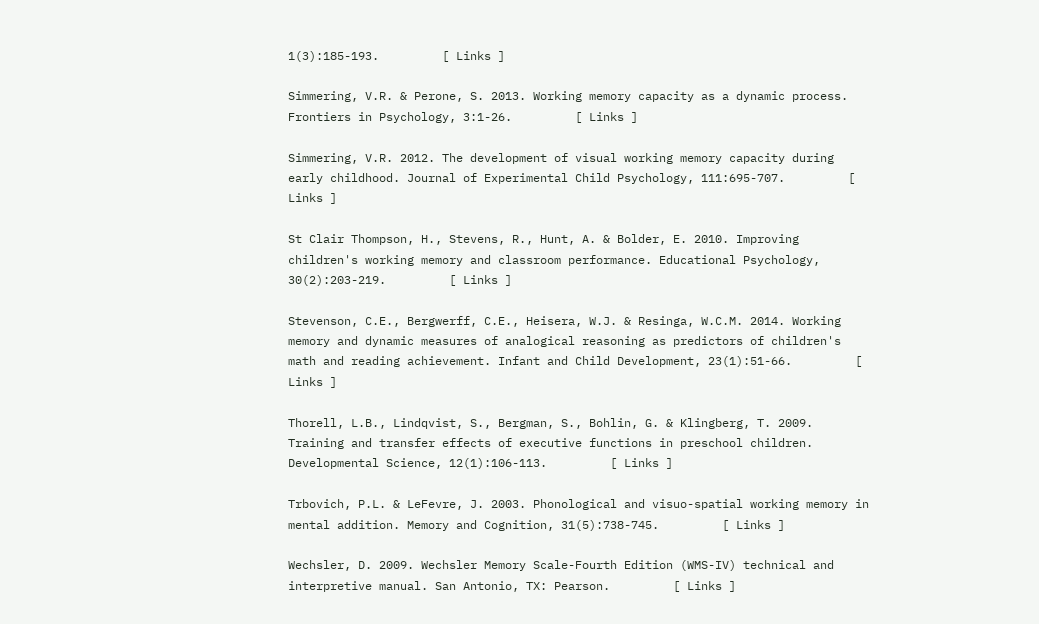1(3):185-193.         [ Links ]

Simmering, V.R. & Perone, S. 2013. Working memory capacity as a dynamic process. Frontiers in Psychology, 3:1-26.         [ Links ]

Simmering, V.R. 2012. The development of visual working memory capacity during early childhood. Journal of Experimental Child Psychology, 111:695-707.         [ Links ]

St Clair Thompson, H., Stevens, R., Hunt, A. & Bolder, E. 2010. Improving children's working memory and classroom performance. Educational Psychology, 30(2):203-219.         [ Links ]

Stevenson, C.E., Bergwerff, C.E., Heisera, W.J. & Resinga, W.C.M. 2014. Working memory and dynamic measures of analogical reasoning as predictors of children's math and reading achievement. Infant and Child Development, 23(1):51-66.         [ Links ]

Thorell, L.B., Lindqvist, S., Bergman, S., Bohlin, G. & Klingberg, T. 2009. Training and transfer effects of executive functions in preschool children. Developmental Science, 12(1):106-113.         [ Links ]

Trbovich, P.L. & LeFevre, J. 2003. Phonological and visuo-spatial working memory in mental addition. Memory and Cognition, 31(5):738-745.         [ Links ]

Wechsler, D. 2009. Wechsler Memory Scale-Fourth Edition (WMS-IV) technical and interpretive manual. San Antonio, TX: Pearson.         [ Links ]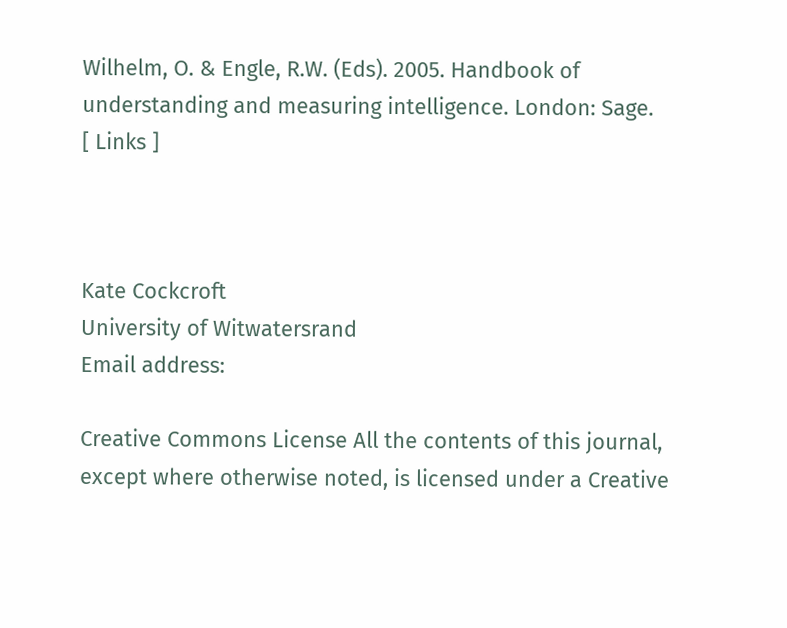Wilhelm, O. & Engle, R.W. (Eds). 2005. Handbook of understanding and measuring intelligence. London: Sage.         [ Links ]



Kate Cockcroft
University of Witwatersrand
Email address:

Creative Commons License All the contents of this journal, except where otherwise noted, is licensed under a Creative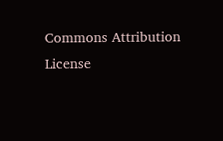Commons Attribution License